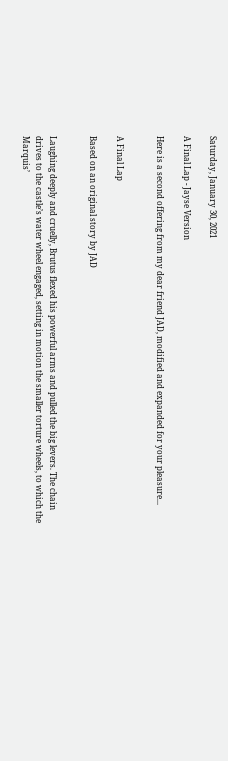Saturday, January 30, 2021

A Final Lap - Jayse Version

Here is a second offering from my dear friend JAD, modified and expanded for your pleasure...


A Final Lap

Based on an original story by JAD


Laughing deeply and cruelly, Brutus flexed his powerful arms and pulled the big levers. The chain drives to the castle’s water wheel engaged, setting in motion the smaller torture wheels, to which the Marquis’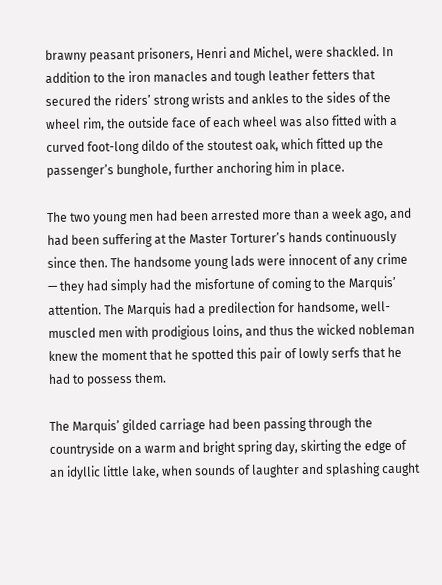brawny peasant prisoners, Henri and Michel, were shackled. In addition to the iron manacles and tough leather fetters that secured the riders’ strong wrists and ankles to the sides of the wheel rim, the outside face of each wheel was also fitted with a curved foot-long dildo of the stoutest oak, which fitted up the passenger’s bunghole, further anchoring him in place.

The two young men had been arrested more than a week ago, and had been suffering at the Master Torturer’s hands continuously since then. The handsome young lads were innocent of any crime — they had simply had the misfortune of coming to the Marquis’ attention. The Marquis had a predilection for handsome, well-muscled men with prodigious loins, and thus the wicked nobleman knew the moment that he spotted this pair of lowly serfs that he had to possess them.

The Marquis’ gilded carriage had been passing through the countryside on a warm and bright spring day, skirting the edge of an idyllic little lake, when sounds of laughter and splashing caught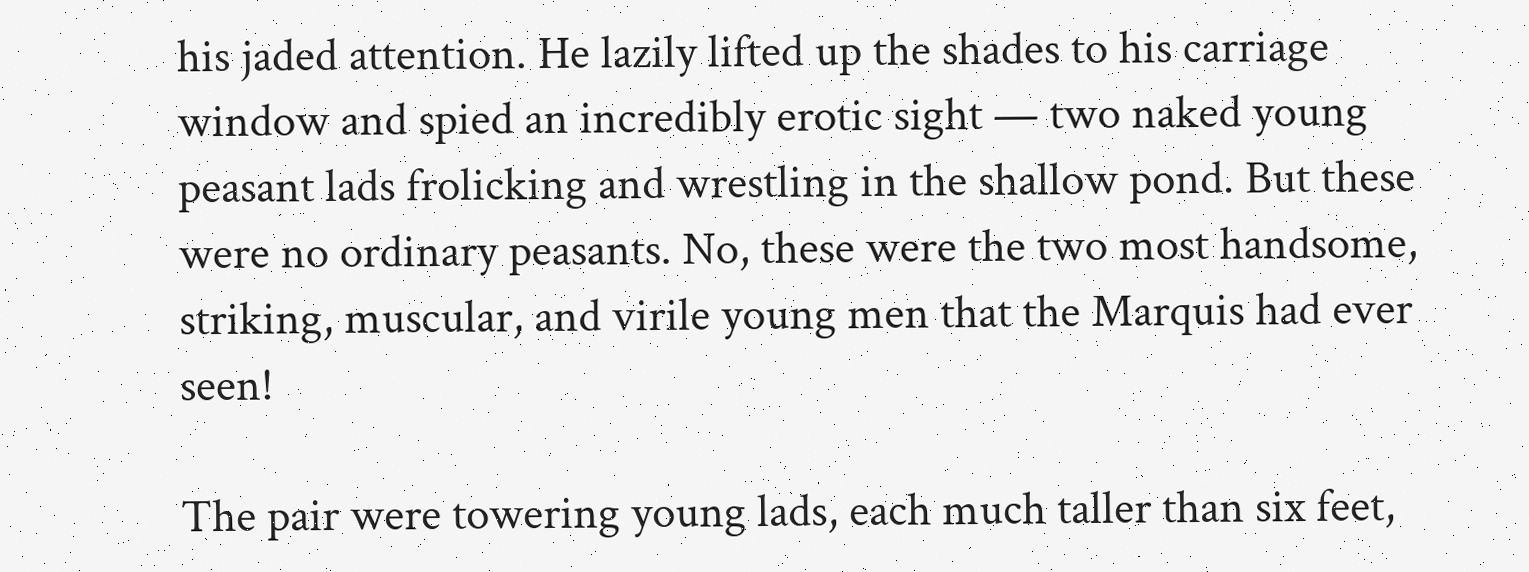his jaded attention. He lazily lifted up the shades to his carriage window and spied an incredibly erotic sight — two naked young peasant lads frolicking and wrestling in the shallow pond. But these were no ordinary peasants. No, these were the two most handsome, striking, muscular, and virile young men that the Marquis had ever seen!

The pair were towering young lads, each much taller than six feet,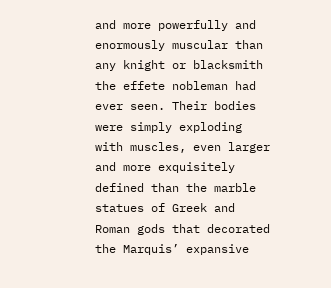and more powerfully and enormously muscular than any knight or blacksmith the effete nobleman had ever seen. Their bodies were simply exploding with muscles, even larger and more exquisitely defined than the marble statues of Greek and Roman gods that decorated the Marquis’ expansive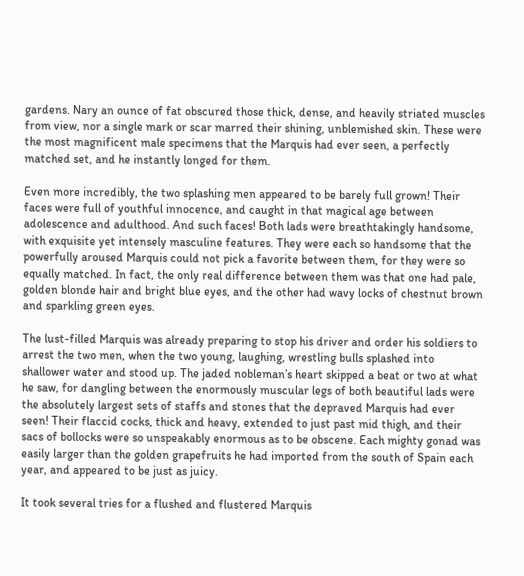gardens. Nary an ounce of fat obscured those thick, dense, and heavily striated muscles from view, nor a single mark or scar marred their shining, unblemished skin. These were the most magnificent male specimens that the Marquis had ever seen, a perfectly matched set, and he instantly longed for them.

Even more incredibly, the two splashing men appeared to be barely full grown! Their faces were full of youthful innocence, and caught in that magical age between adolescence and adulthood. And such faces! Both lads were breathtakingly handsome, with exquisite yet intensely masculine features. They were each so handsome that the powerfully aroused Marquis could not pick a favorite between them, for they were so equally matched. In fact, the only real difference between them was that one had pale, golden blonde hair and bright blue eyes, and the other had wavy locks of chestnut brown and sparkling green eyes.

The lust-filled Marquis was already preparing to stop his driver and order his soldiers to arrest the two men, when the two young, laughing, wrestling bulls splashed into shallower water and stood up. The jaded nobleman’s heart skipped a beat or two at what he saw, for dangling between the enormously muscular legs of both beautiful lads were the absolutely largest sets of staffs and stones that the depraved Marquis had ever seen! Their flaccid cocks, thick and heavy, extended to just past mid thigh, and their sacs of bollocks were so unspeakably enormous as to be obscene. Each mighty gonad was easily larger than the golden grapefruits he had imported from the south of Spain each year, and appeared to be just as juicy.

It took several tries for a flushed and flustered Marquis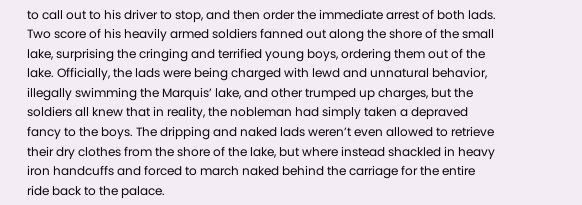to call out to his driver to stop, and then order the immediate arrest of both lads. Two score of his heavily armed soldiers fanned out along the shore of the small lake, surprising the cringing and terrified young boys, ordering them out of the lake. Officially, the lads were being charged with lewd and unnatural behavior, illegally swimming the Marquis’ lake, and other trumped up charges, but the soldiers all knew that in reality, the nobleman had simply taken a depraved fancy to the boys. The dripping and naked lads weren’t even allowed to retrieve their dry clothes from the shore of the lake, but where instead shackled in heavy iron handcuffs and forced to march naked behind the carriage for the entire ride back to the palace.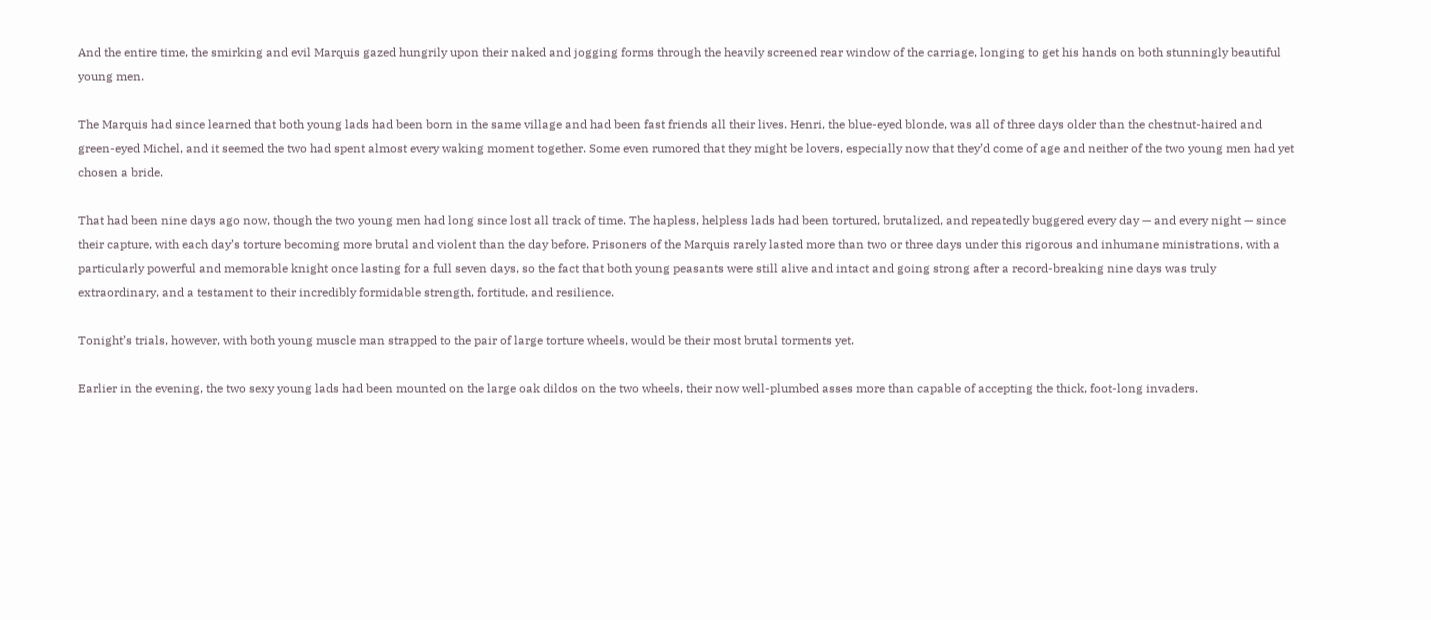And the entire time, the smirking and evil Marquis gazed hungrily upon their naked and jogging forms through the heavily screened rear window of the carriage, longing to get his hands on both stunningly beautiful young men.

The Marquis had since learned that both young lads had been born in the same village and had been fast friends all their lives. Henri, the blue-eyed blonde, was all of three days older than the chestnut-haired and green-eyed Michel, and it seemed the two had spent almost every waking moment together. Some even rumored that they might be lovers, especially now that they’d come of age and neither of the two young men had yet chosen a bride.

That had been nine days ago now, though the two young men had long since lost all track of time. The hapless, helpless lads had been tortured, brutalized, and repeatedly buggered every day — and every night — since their capture, with each day’s torture becoming more brutal and violent than the day before. Prisoners of the Marquis rarely lasted more than two or three days under this rigorous and inhumane ministrations, with a particularly powerful and memorable knight once lasting for a full seven days, so the fact that both young peasants were still alive and intact and going strong after a record-breaking nine days was truly extraordinary, and a testament to their incredibly formidable strength, fortitude, and resilience.

Tonight’s trials, however, with both young muscle man strapped to the pair of large torture wheels, would be their most brutal torments yet.

Earlier in the evening, the two sexy young lads had been mounted on the large oak dildos on the two wheels, their now well-plumbed asses more than capable of accepting the thick, foot-long invaders.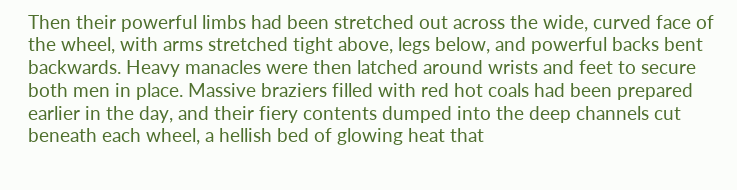Then their powerful limbs had been stretched out across the wide, curved face of the wheel, with arms stretched tight above, legs below, and powerful backs bent backwards. Heavy manacles were then latched around wrists and feet to secure both men in place. Massive braziers filled with red hot coals had been prepared earlier in the day, and their fiery contents dumped into the deep channels cut beneath each wheel, a hellish bed of glowing heat that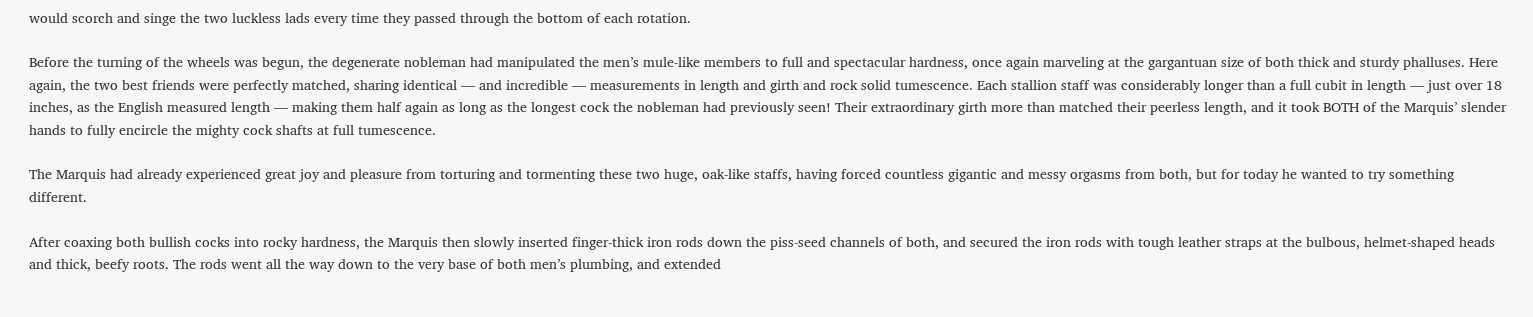would scorch and singe the two luckless lads every time they passed through the bottom of each rotation.

Before the turning of the wheels was begun, the degenerate nobleman had manipulated the men’s mule-like members to full and spectacular hardness, once again marveling at the gargantuan size of both thick and sturdy phalluses. Here again, the two best friends were perfectly matched, sharing identical — and incredible — measurements in length and girth and rock solid tumescence. Each stallion staff was considerably longer than a full cubit in length — just over 18 inches, as the English measured length — making them half again as long as the longest cock the nobleman had previously seen! Their extraordinary girth more than matched their peerless length, and it took BOTH of the Marquis’ slender hands to fully encircle the mighty cock shafts at full tumescence.

The Marquis had already experienced great joy and pleasure from torturing and tormenting these two huge, oak-like staffs, having forced countless gigantic and messy orgasms from both, but for today he wanted to try something different.

After coaxing both bullish cocks into rocky hardness, the Marquis then slowly inserted finger-thick iron rods down the piss-seed channels of both, and secured the iron rods with tough leather straps at the bulbous, helmet-shaped heads and thick, beefy roots. The rods went all the way down to the very base of both men’s plumbing, and extended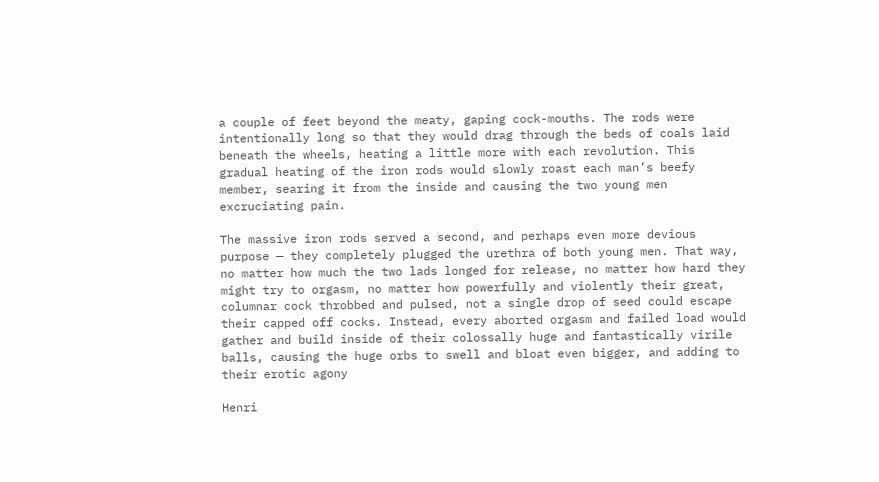a couple of feet beyond the meaty, gaping cock-mouths. The rods were intentionally long so that they would drag through the beds of coals laid beneath the wheels, heating a little more with each revolution. This gradual heating of the iron rods would slowly roast each man’s beefy member, searing it from the inside and causing the two young men excruciating pain.

The massive iron rods served a second, and perhaps even more devious purpose — they completely plugged the urethra of both young men. That way, no matter how much the two lads longed for release, no matter how hard they might try to orgasm, no matter how powerfully and violently their great, columnar cock throbbed and pulsed, not a single drop of seed could escape their capped off cocks. Instead, every aborted orgasm and failed load would gather and build inside of their colossally huge and fantastically virile balls, causing the huge orbs to swell and bloat even bigger, and adding to their erotic agony

Henri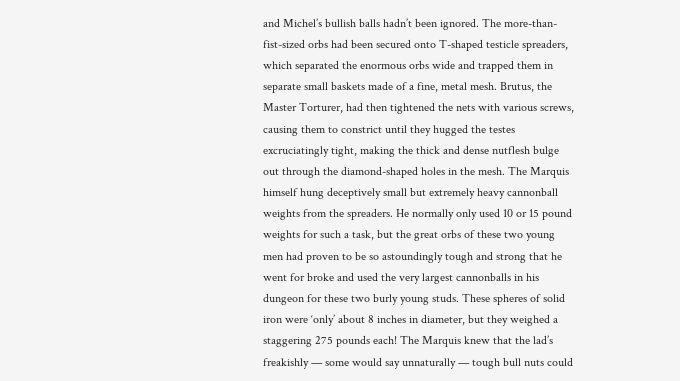and Michel’s bullish balls hadn’t been ignored. The more-than-fist-sized orbs had been secured onto T-shaped testicle spreaders, which separated the enormous orbs wide and trapped them in separate small baskets made of a fine, metal mesh. Brutus, the Master Torturer, had then tightened the nets with various screws, causing them to constrict until they hugged the testes excruciatingly tight, making the thick and dense nutflesh bulge out through the diamond-shaped holes in the mesh. The Marquis himself hung deceptively small but extremely heavy cannonball weights from the spreaders. He normally only used 10 or 15 pound weights for such a task, but the great orbs of these two young men had proven to be so astoundingly tough and strong that he went for broke and used the very largest cannonballs in his dungeon for these two burly young studs. These spheres of solid iron were ‘only’ about 8 inches in diameter, but they weighed a staggering 275 pounds each! The Marquis knew that the lad’s freakishly — some would say unnaturally — tough bull nuts could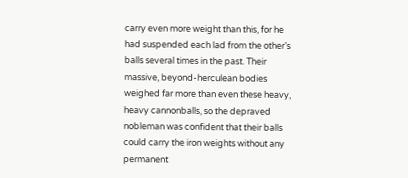carry even more weight than this, for he had suspended each lad from the other’s balls several times in the past. Their massive, beyond-herculean bodies weighed far more than even these heavy, heavy cannonballs, so the depraved nobleman was confident that their balls could carry the iron weights without any permanent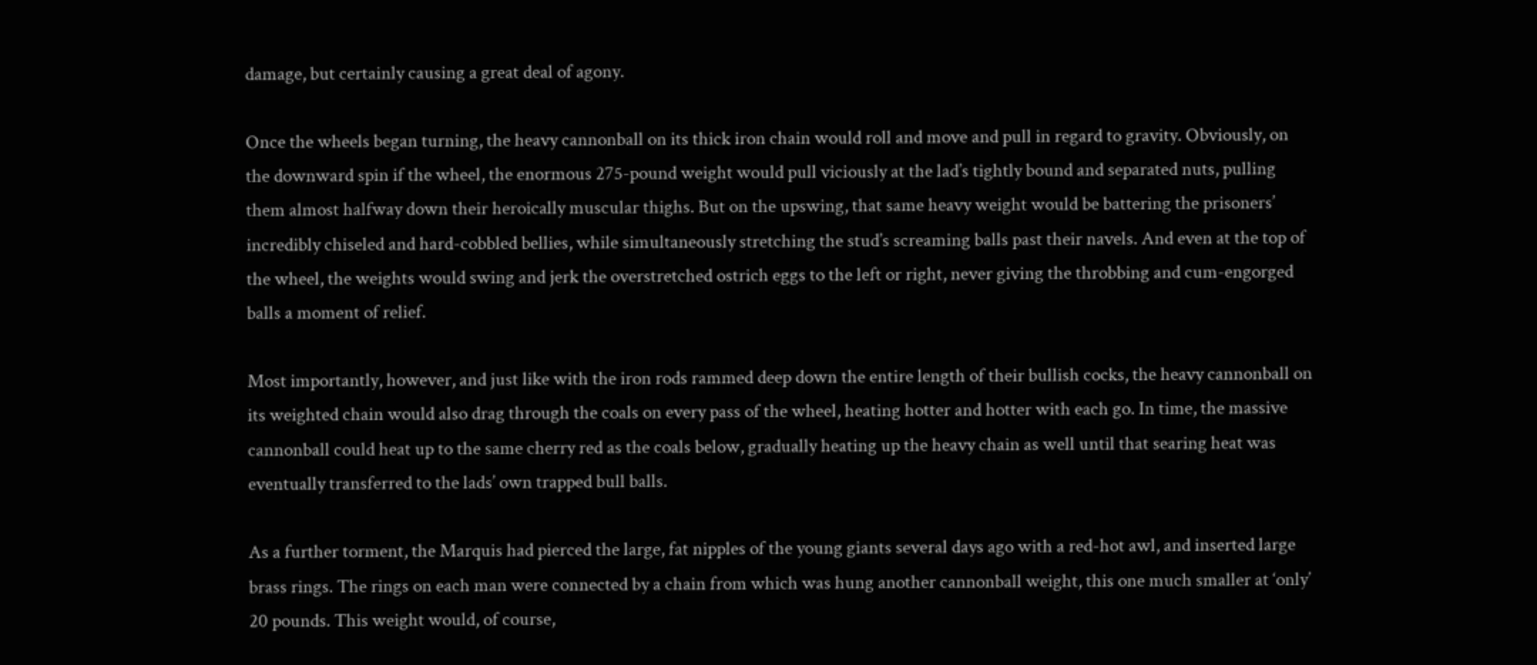damage, but certainly causing a great deal of agony.

Once the wheels began turning, the heavy cannonball on its thick iron chain would roll and move and pull in regard to gravity. Obviously, on the downward spin if the wheel, the enormous 275-pound weight would pull viciously at the lad’s tightly bound and separated nuts, pulling them almost halfway down their heroically muscular thighs. But on the upswing, that same heavy weight would be battering the prisoners’ incredibly chiseled and hard-cobbled bellies, while simultaneously stretching the stud’s screaming balls past their navels. And even at the top of the wheel, the weights would swing and jerk the overstretched ostrich eggs to the left or right, never giving the throbbing and cum-engorged balls a moment of relief.

Most importantly, however, and just like with the iron rods rammed deep down the entire length of their bullish cocks, the heavy cannonball on its weighted chain would also drag through the coals on every pass of the wheel, heating hotter and hotter with each go. In time, the massive cannonball could heat up to the same cherry red as the coals below, gradually heating up the heavy chain as well until that searing heat was eventually transferred to the lads’ own trapped bull balls.

As a further torment, the Marquis had pierced the large, fat nipples of the young giants several days ago with a red-hot awl, and inserted large brass rings. The rings on each man were connected by a chain from which was hung another cannonball weight, this one much smaller at ‘only’ 20 pounds. This weight would, of course,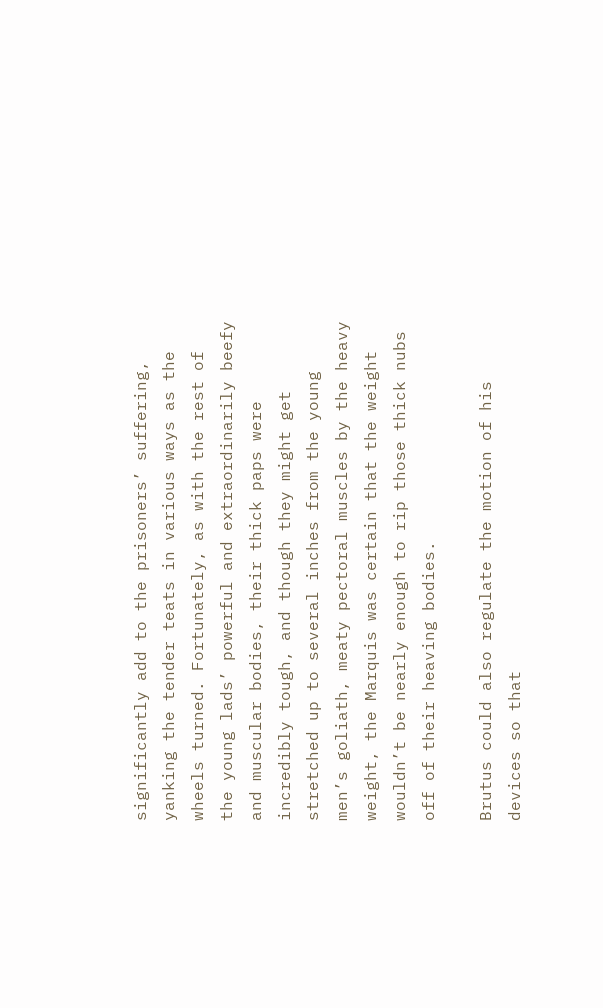significantly add to the prisoners’ suffering, yanking the tender teats in various ways as the wheels turned. Fortunately, as with the rest of the young lads’ powerful and extraordinarily beefy and muscular bodies, their thick paps were incredibly tough, and though they might get stretched up to several inches from the young men’s goliath, meaty pectoral muscles by the heavy weight, the Marquis was certain that the weight wouldn’t be nearly enough to rip those thick nubs off of their heaving bodies.

Brutus could also regulate the motion of his devices so that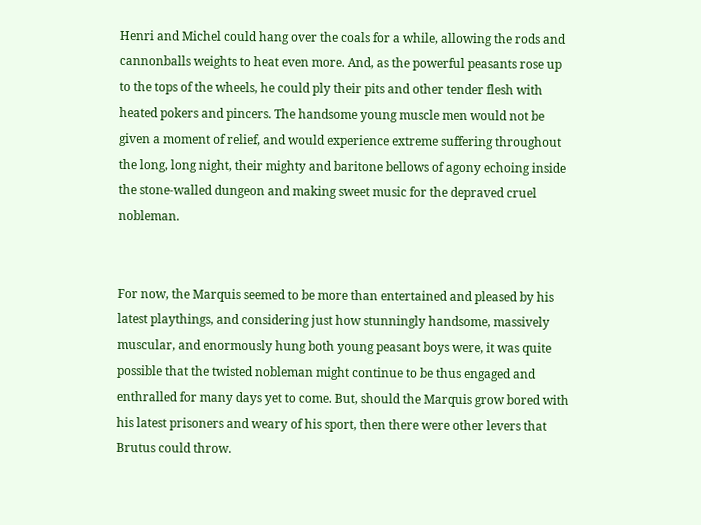Henri and Michel could hang over the coals for a while, allowing the rods and cannonballs weights to heat even more. And, as the powerful peasants rose up to the tops of the wheels, he could ply their pits and other tender flesh with heated pokers and pincers. The handsome young muscle men would not be given a moment of relief, and would experience extreme suffering throughout the long, long night, their mighty and baritone bellows of agony echoing inside the stone-walled dungeon and making sweet music for the depraved cruel nobleman.


For now, the Marquis seemed to be more than entertained and pleased by his latest playthings, and considering just how stunningly handsome, massively muscular, and enormously hung both young peasant boys were, it was quite possible that the twisted nobleman might continue to be thus engaged and enthralled for many days yet to come. But, should the Marquis grow bored with his latest prisoners and weary of his sport, then there were other levers that Brutus could throw.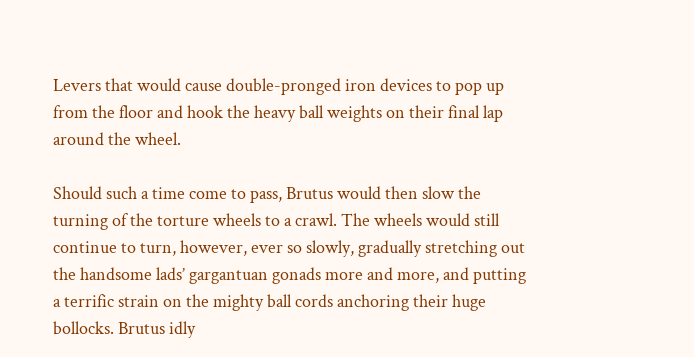Levers that would cause double-pronged iron devices to pop up from the floor and hook the heavy ball weights on their final lap around the wheel.

Should such a time come to pass, Brutus would then slow the turning of the torture wheels to a crawl. The wheels would still continue to turn, however, ever so slowly, gradually stretching out the handsome lads’ gargantuan gonads more and more, and putting a terrific strain on the mighty ball cords anchoring their huge bollocks. Brutus idly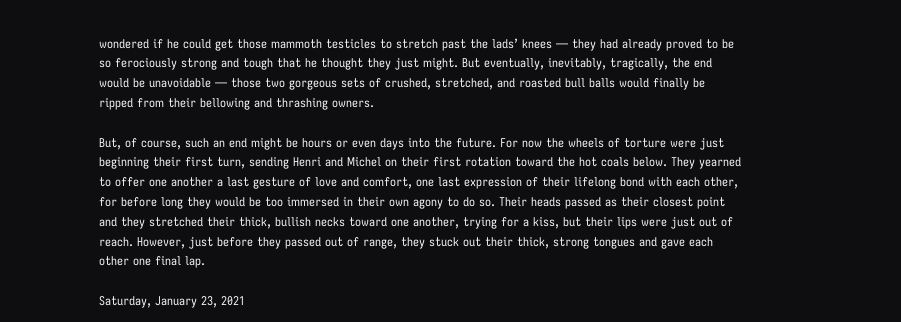wondered if he could get those mammoth testicles to stretch past the lads’ knees — they had already proved to be so ferociously strong and tough that he thought they just might. But eventually, inevitably, tragically, the end would be unavoidable — those two gorgeous sets of crushed, stretched, and roasted bull balls would finally be ripped from their bellowing and thrashing owners.

But, of course, such an end might be hours or even days into the future. For now the wheels of torture were just beginning their first turn, sending Henri and Michel on their first rotation toward the hot coals below. They yearned to offer one another a last gesture of love and comfort, one last expression of their lifelong bond with each other, for before long they would be too immersed in their own agony to do so. Their heads passed as their closest point and they stretched their thick, bullish necks toward one another, trying for a kiss, but their lips were just out of reach. However, just before they passed out of range, they stuck out their thick, strong tongues and gave each other one final lap.

Saturday, January 23, 2021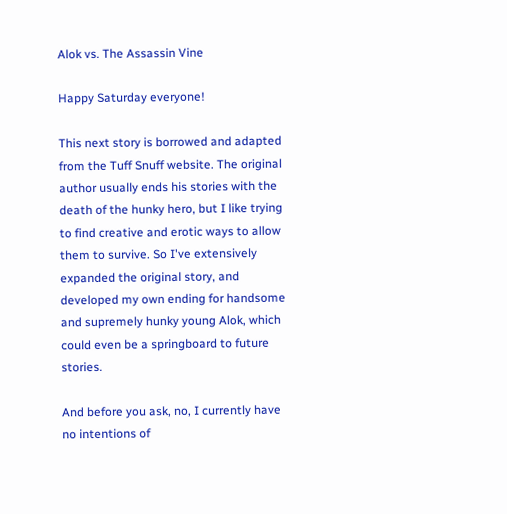Alok vs. The Assassin Vine

Happy Saturday everyone!

This next story is borrowed and adapted from the Tuff Snuff website. The original author usually ends his stories with the death of the hunky hero, but I like trying to find creative and erotic ways to allow them to survive. So I've extensively expanded the original story, and developed my own ending for handsome and supremely hunky young Alok, which could even be a springboard to future stories.

And before you ask, no, I currently have no intentions of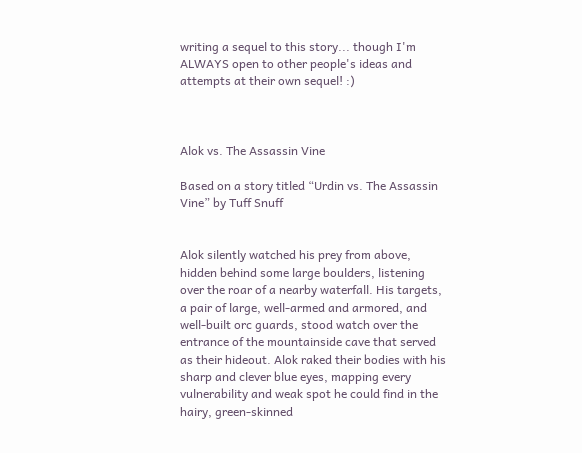writing a sequel to this story... though I'm ALWAYS open to other people's ideas and attempts at their own sequel! :)



Alok vs. The Assassin Vine

Based on a story titled “Urdin vs. The Assassin Vine” by Tuff Snuff


Alok silently watched his prey from above, hidden behind some large boulders, listening over the roar of a nearby waterfall. His targets, a pair of large, well-armed and armored, and well-built orc guards, stood watch over the entrance of the mountainside cave that served as their hideout. Alok raked their bodies with his sharp and clever blue eyes, mapping every vulnerability and weak spot he could find in the hairy, green-skinned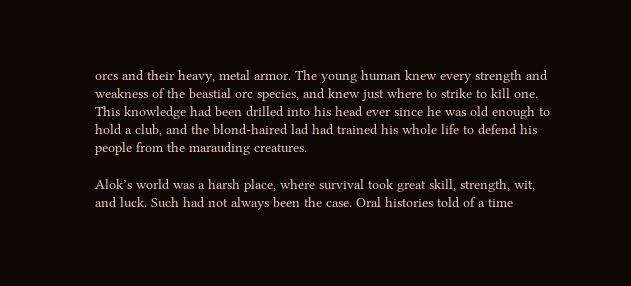orcs and their heavy, metal armor. The young human knew every strength and weakness of the beastial orc species, and knew just where to strike to kill one. This knowledge had been drilled into his head ever since he was old enough to hold a club, and the blond-haired lad had trained his whole life to defend his people from the marauding creatures.

Alok’s world was a harsh place, where survival took great skill, strength, wit, and luck. Such had not always been the case. Oral histories told of a time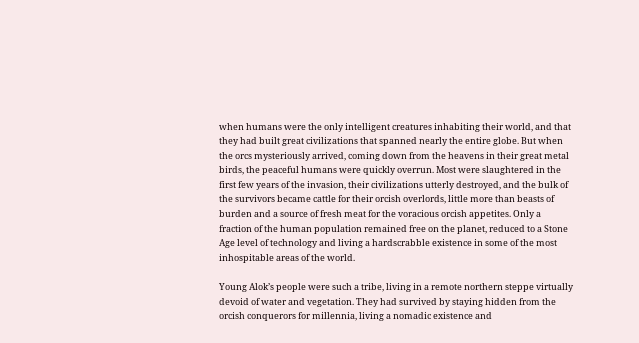when humans were the only intelligent creatures inhabiting their world, and that they had built great civilizations that spanned nearly the entire globe. But when the orcs mysteriously arrived, coming down from the heavens in their great metal birds, the peaceful humans were quickly overrun. Most were slaughtered in the first few years of the invasion, their civilizations utterly destroyed, and the bulk of the survivors became cattle for their orcish overlords, little more than beasts of burden and a source of fresh meat for the voracious orcish appetites. Only a fraction of the human population remained free on the planet, reduced to a Stone Age level of technology and living a hardscrabble existence in some of the most inhospitable areas of the world.

Young Alok’s people were such a tribe, living in a remote northern steppe virtually devoid of water and vegetation. They had survived by staying hidden from the orcish conquerors for millennia, living a nomadic existence and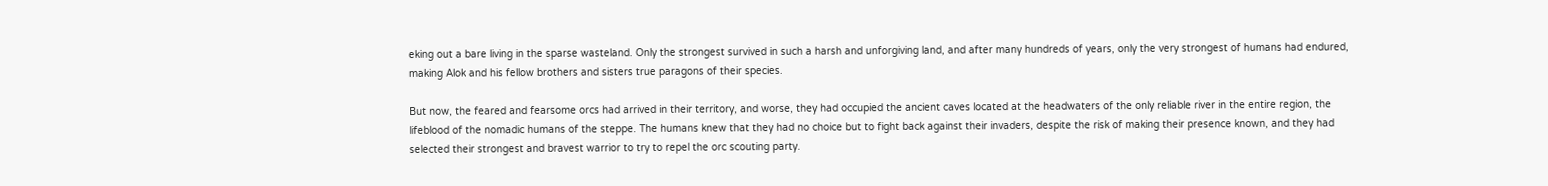eking out a bare living in the sparse wasteland. Only the strongest survived in such a harsh and unforgiving land, and after many hundreds of years, only the very strongest of humans had endured, making Alok and his fellow brothers and sisters true paragons of their species.

But now, the feared and fearsome orcs had arrived in their territory, and worse, they had occupied the ancient caves located at the headwaters of the only reliable river in the entire region, the lifeblood of the nomadic humans of the steppe. The humans knew that they had no choice but to fight back against their invaders, despite the risk of making their presence known, and they had selected their strongest and bravest warrior to try to repel the orc scouting party.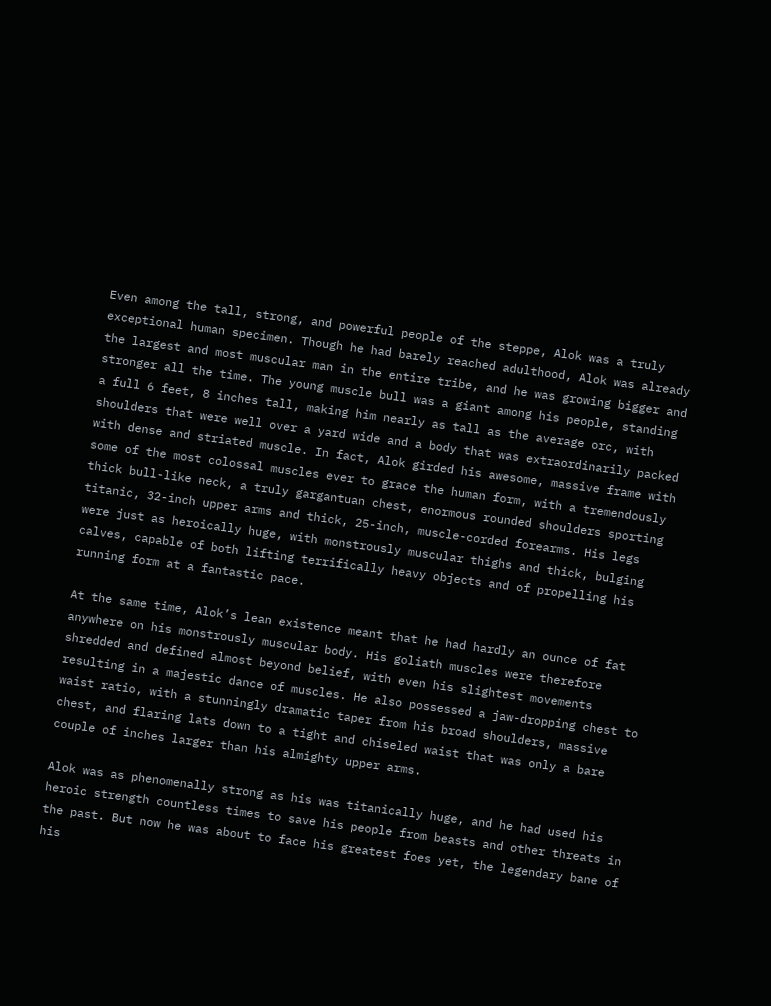Even among the tall, strong, and powerful people of the steppe, Alok was a truly exceptional human specimen. Though he had barely reached adulthood, Alok was already the largest and most muscular man in the entire tribe, and he was growing bigger and stronger all the time. The young muscle bull was a giant among his people, standing a full 6 feet, 8 inches tall, making him nearly as tall as the average orc, with shoulders that were well over a yard wide and a body that was extraordinarily packed with dense and striated muscle. In fact, Alok girded his awesome, massive frame with some of the most colossal muscles ever to grace the human form, with a tremendously thick bull-like neck, a truly gargantuan chest, enormous rounded shoulders sporting titanic, 32-inch upper arms and thick, 25-inch, muscle-corded forearms. His legs were just as heroically huge, with monstrously muscular thighs and thick, bulging calves, capable of both lifting terrifically heavy objects and of propelling his running form at a fantastic pace.

At the same time, Alok’s lean existence meant that he had hardly an ounce of fat anywhere on his monstrously muscular body. His goliath muscles were therefore shredded and defined almost beyond belief, with even his slightest movements resulting in a majestic dance of muscles. He also possessed a jaw-dropping chest to waist ratio, with a stunningly dramatic taper from his broad shoulders, massive chest, and flaring lats down to a tight and chiseled waist that was only a bare couple of inches larger than his almighty upper arms.

Alok was as phenomenally strong as his was titanically huge, and he had used his heroic strength countless times to save his people from beasts and other threats in the past. But now he was about to face his greatest foes yet, the legendary bane of his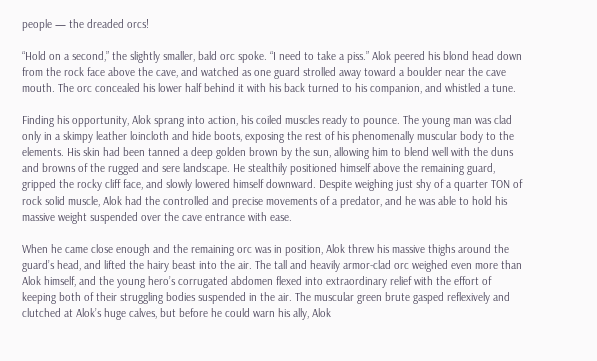people — the dreaded orcs!

“Hold on a second,” the slightly smaller, bald orc spoke. “I need to take a piss.” Alok peered his blond head down from the rock face above the cave, and watched as one guard strolled away toward a boulder near the cave mouth. The orc concealed his lower half behind it with his back turned to his companion, and whistled a tune.

Finding his opportunity, Alok sprang into action, his coiled muscles ready to pounce. The young man was clad only in a skimpy leather loincloth and hide boots, exposing the rest of his phenomenally muscular body to the elements. His skin had been tanned a deep golden brown by the sun, allowing him to blend well with the duns and browns of the rugged and sere landscape. He stealthily positioned himself above the remaining guard, gripped the rocky cliff face, and slowly lowered himself downward. Despite weighing just shy of a quarter TON of rock solid muscle, Alok had the controlled and precise movements of a predator, and he was able to hold his massive weight suspended over the cave entrance with ease.

When he came close enough and the remaining orc was in position, Alok threw his massive thighs around the guard’s head, and lifted the hairy beast into the air. The tall and heavily armor-clad orc weighed even more than Alok himself, and the young hero’s corrugated abdomen flexed into extraordinary relief with the effort of keeping both of their struggling bodies suspended in the air. The muscular green brute gasped reflexively and clutched at Alok’s huge calves, but before he could warn his ally, Alok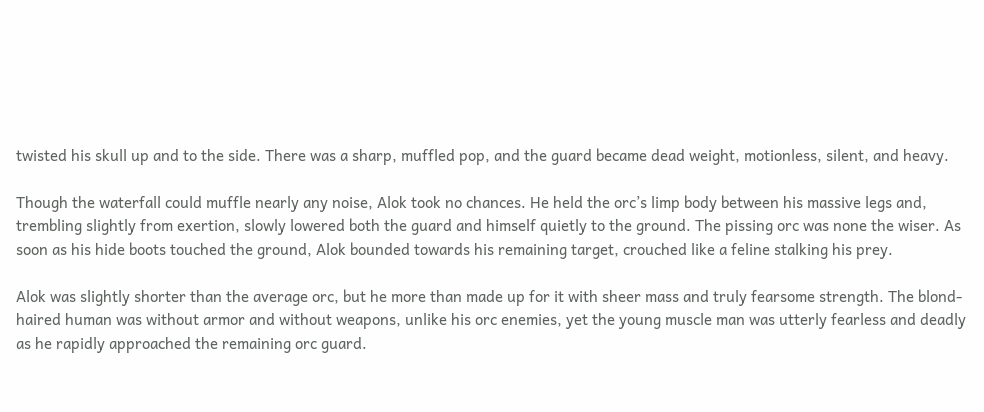twisted his skull up and to the side. There was a sharp, muffled pop, and the guard became dead weight, motionless, silent, and heavy.

Though the waterfall could muffle nearly any noise, Alok took no chances. He held the orc’s limp body between his massive legs and, trembling slightly from exertion, slowly lowered both the guard and himself quietly to the ground. The pissing orc was none the wiser. As soon as his hide boots touched the ground, Alok bounded towards his remaining target, crouched like a feline stalking his prey.

Alok was slightly shorter than the average orc, but he more than made up for it with sheer mass and truly fearsome strength. The blond-haired human was without armor and without weapons, unlike his orc enemies, yet the young muscle man was utterly fearless and deadly as he rapidly approached the remaining orc guard.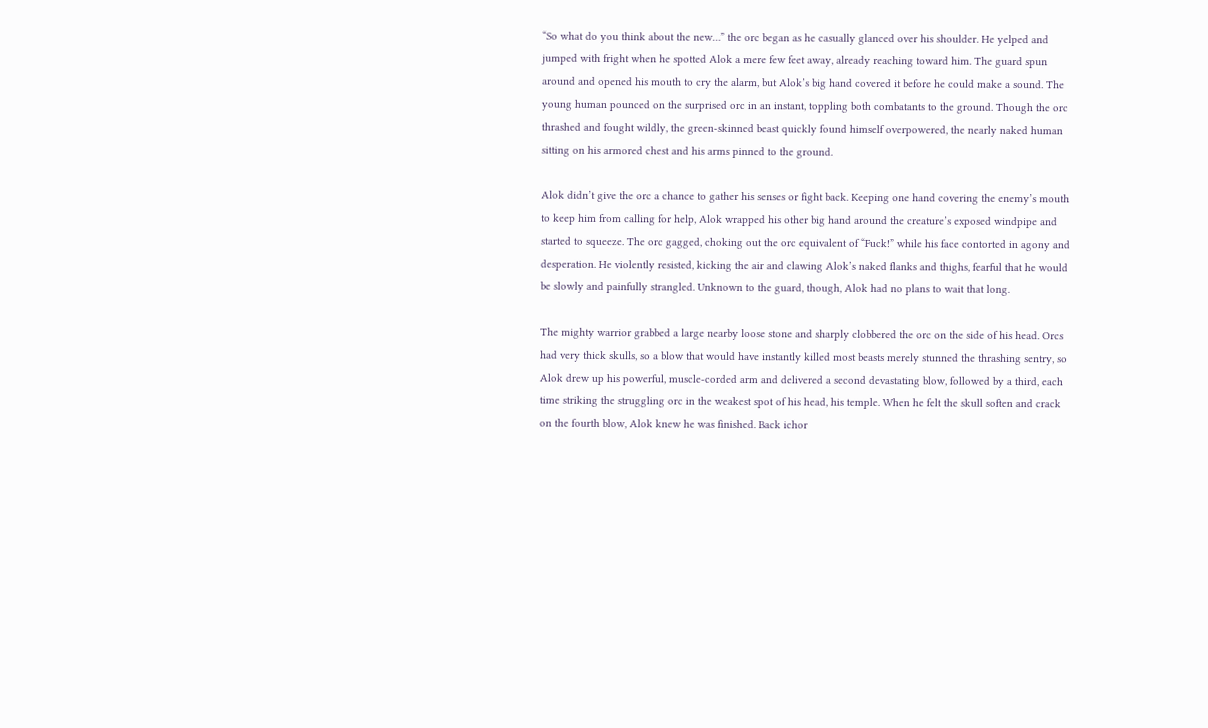“So what do you think about the new…” the orc began as he casually glanced over his shoulder. He yelped and jumped with fright when he spotted Alok a mere few feet away, already reaching toward him. The guard spun around and opened his mouth to cry the alarm, but Alok’s big hand covered it before he could make a sound. The young human pounced on the surprised orc in an instant, toppling both combatants to the ground. Though the orc thrashed and fought wildly, the green-skinned beast quickly found himself overpowered, the nearly naked human sitting on his armored chest and his arms pinned to the ground.

Alok didn’t give the orc a chance to gather his senses or fight back. Keeping one hand covering the enemy’s mouth to keep him from calling for help, Alok wrapped his other big hand around the creature’s exposed windpipe and started to squeeze. The orc gagged, choking out the orc equivalent of “Fuck!” while his face contorted in agony and desperation. He violently resisted, kicking the air and clawing Alok’s naked flanks and thighs, fearful that he would be slowly and painfully strangled. Unknown to the guard, though, Alok had no plans to wait that long.

The mighty warrior grabbed a large nearby loose stone and sharply clobbered the orc on the side of his head. Orcs had very thick skulls, so a blow that would have instantly killed most beasts merely stunned the thrashing sentry, so Alok drew up his powerful, muscle-corded arm and delivered a second devastating blow, followed by a third, each time striking the struggling orc in the weakest spot of his head, his temple. When he felt the skull soften and crack on the fourth blow, Alok knew he was finished. Back ichor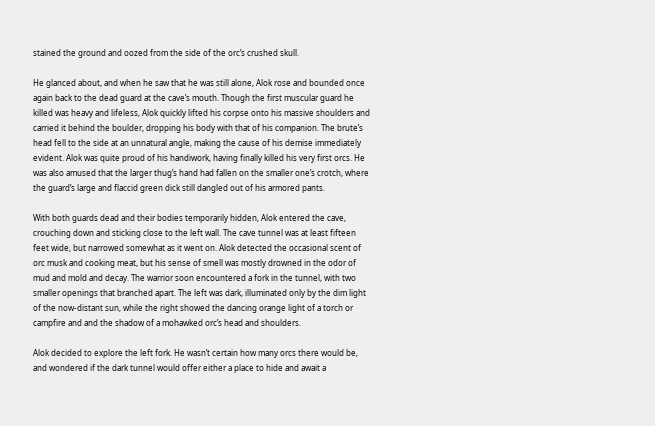stained the ground and oozed from the side of the orc’s crushed skull.

He glanced about, and when he saw that he was still alone, Alok rose and bounded once again back to the dead guard at the cave’s mouth. Though the first muscular guard he killed was heavy and lifeless, Alok quickly lifted his corpse onto his massive shoulders and carried it behind the boulder, dropping his body with that of his companion. The brute’s head fell to the side at an unnatural angle, making the cause of his demise immediately evident. Alok was quite proud of his handiwork, having finally killed his very first orcs. He was also amused that the larger thug’s hand had fallen on the smaller one’s crotch, where the guard’s large and flaccid green dick still dangled out of his armored pants.

With both guards dead and their bodies temporarily hidden, Alok entered the cave, crouching down and sticking close to the left wall. The cave tunnel was at least fifteen feet wide, but narrowed somewhat as it went on. Alok detected the occasional scent of orc musk and cooking meat, but his sense of smell was mostly drowned in the odor of mud and mold and decay. The warrior soon encountered a fork in the tunnel, with two smaller openings that branched apart. The left was dark, illuminated only by the dim light of the now-distant sun, while the right showed the dancing orange light of a torch or campfire and and the shadow of a mohawked orc’s head and shoulders.

Alok decided to explore the left fork. He wasn’t certain how many orcs there would be, and wondered if the dark tunnel would offer either a place to hide and await a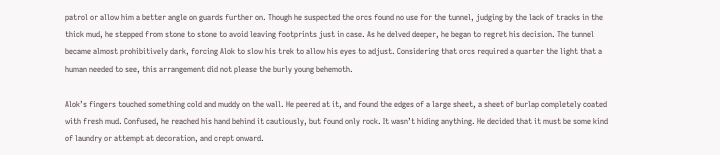patrol or allow him a better angle on guards further on. Though he suspected the orcs found no use for the tunnel, judging by the lack of tracks in the thick mud, he stepped from stone to stone to avoid leaving footprints just in case. As he delved deeper, he began to regret his decision. The tunnel became almost prohibitively dark, forcing Alok to slow his trek to allow his eyes to adjust. Considering that orcs required a quarter the light that a human needed to see, this arrangement did not please the burly young behemoth.

Alok’s fingers touched something cold and muddy on the wall. He peered at it, and found the edges of a large sheet, a sheet of burlap completely coated with fresh mud. Confused, he reached his hand behind it cautiously, but found only rock. It wasn’t hiding anything. He decided that it must be some kind of laundry or attempt at decoration, and crept onward.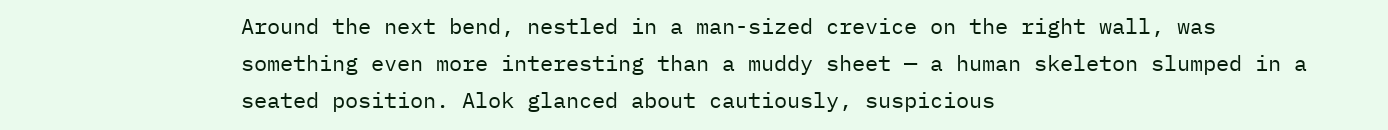Around the next bend, nestled in a man-sized crevice on the right wall, was something even more interesting than a muddy sheet — a human skeleton slumped in a seated position. Alok glanced about cautiously, suspicious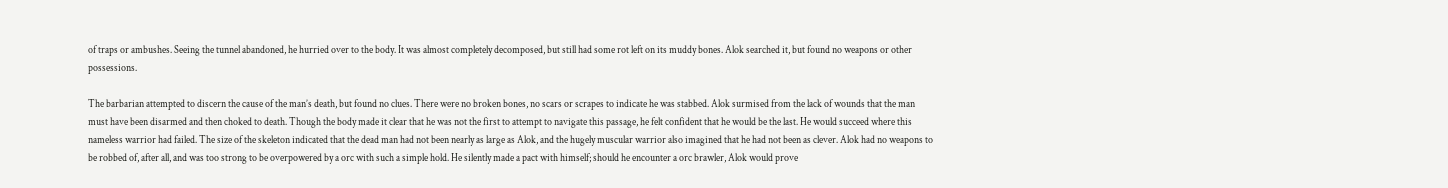of traps or ambushes. Seeing the tunnel abandoned, he hurried over to the body. It was almost completely decomposed, but still had some rot left on its muddy bones. Alok searched it, but found no weapons or other possessions.

The barbarian attempted to discern the cause of the man’s death, but found no clues. There were no broken bones, no scars or scrapes to indicate he was stabbed. Alok surmised from the lack of wounds that the man must have been disarmed and then choked to death. Though the body made it clear that he was not the first to attempt to navigate this passage, he felt confident that he would be the last. He would succeed where this nameless warrior had failed. The size of the skeleton indicated that the dead man had not been nearly as large as Alok, and the hugely muscular warrior also imagined that he had not been as clever. Alok had no weapons to be robbed of, after all, and was too strong to be overpowered by a orc with such a simple hold. He silently made a pact with himself; should he encounter a orc brawler, Alok would prove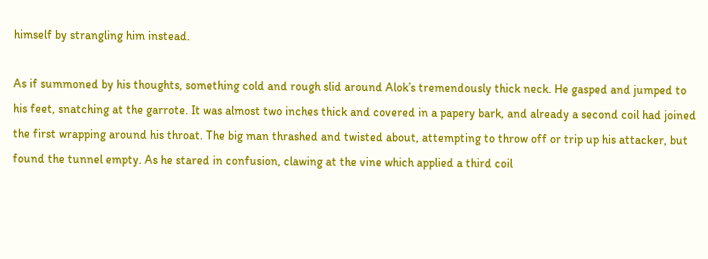himself by strangling him instead.

As if summoned by his thoughts, something cold and rough slid around Alok’s tremendously thick neck. He gasped and jumped to his feet, snatching at the garrote. It was almost two inches thick and covered in a papery bark, and already a second coil had joined the first wrapping around his throat. The big man thrashed and twisted about, attempting to throw off or trip up his attacker, but found the tunnel empty. As he stared in confusion, clawing at the vine which applied a third coil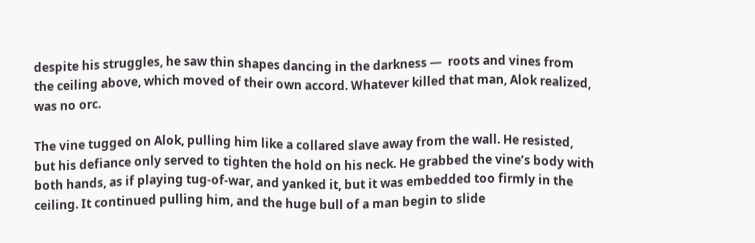despite his struggles, he saw thin shapes dancing in the darkness —  roots and vines from the ceiling above, which moved of their own accord. Whatever killed that man, Alok realized, was no orc.

The vine tugged on Alok, pulling him like a collared slave away from the wall. He resisted, but his defiance only served to tighten the hold on his neck. He grabbed the vine’s body with both hands, as if playing tug-of-war, and yanked it, but it was embedded too firmly in the ceiling. It continued pulling him, and the huge bull of a man begin to slide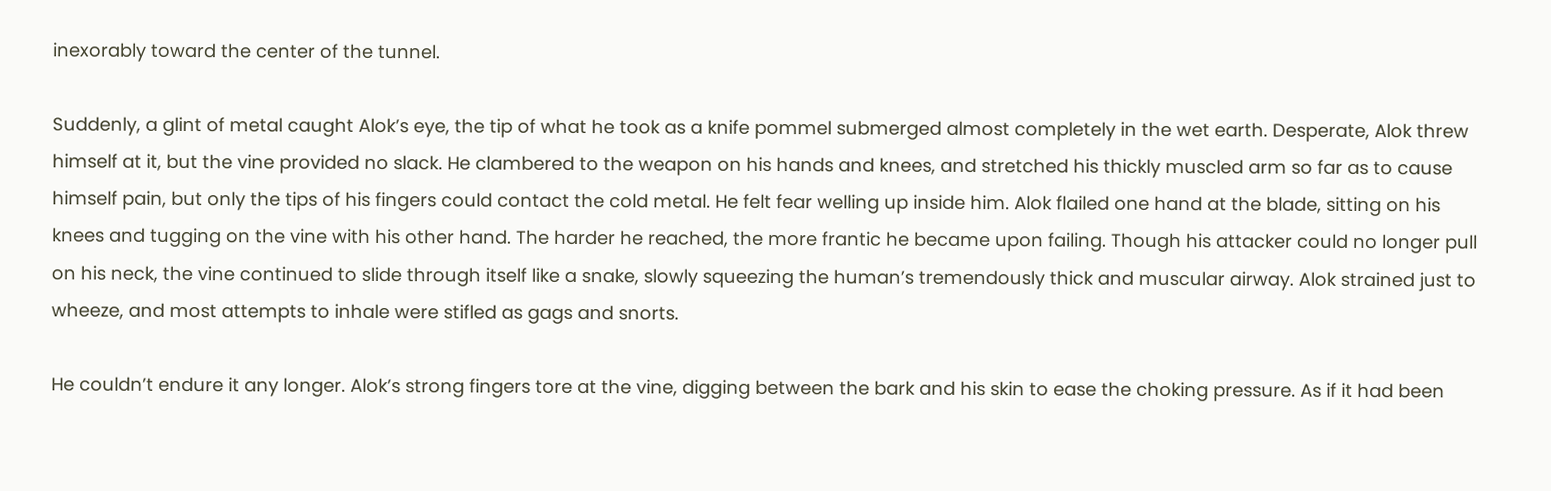inexorably toward the center of the tunnel.

Suddenly, a glint of metal caught Alok’s eye, the tip of what he took as a knife pommel submerged almost completely in the wet earth. Desperate, Alok threw himself at it, but the vine provided no slack. He clambered to the weapon on his hands and knees, and stretched his thickly muscled arm so far as to cause himself pain, but only the tips of his fingers could contact the cold metal. He felt fear welling up inside him. Alok flailed one hand at the blade, sitting on his knees and tugging on the vine with his other hand. The harder he reached, the more frantic he became upon failing. Though his attacker could no longer pull on his neck, the vine continued to slide through itself like a snake, slowly squeezing the human’s tremendously thick and muscular airway. Alok strained just to wheeze, and most attempts to inhale were stifled as gags and snorts.

He couldn’t endure it any longer. Alok’s strong fingers tore at the vine, digging between the bark and his skin to ease the choking pressure. As if it had been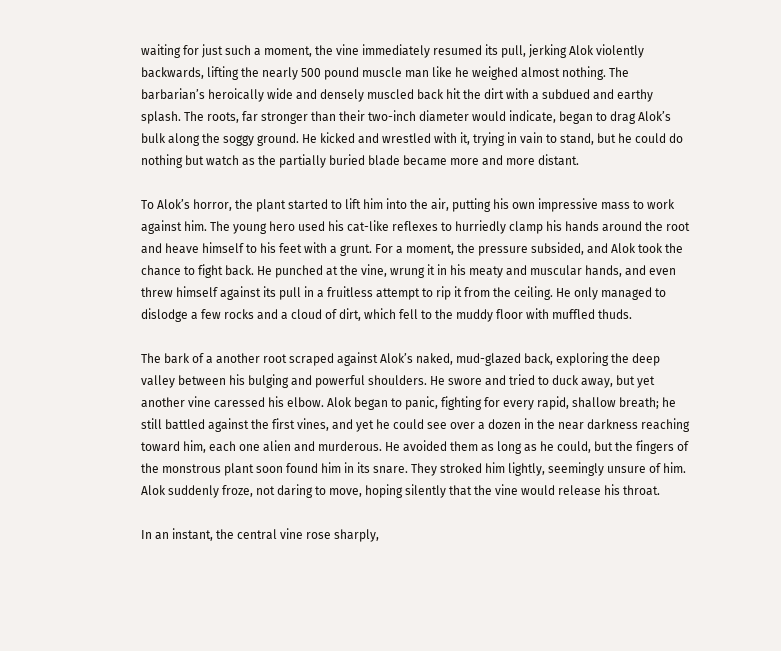waiting for just such a moment, the vine immediately resumed its pull, jerking Alok violently backwards, lifting the nearly 500 pound muscle man like he weighed almost nothing. The barbarian’s heroically wide and densely muscled back hit the dirt with a subdued and earthy splash. The roots, far stronger than their two-inch diameter would indicate, began to drag Alok’s bulk along the soggy ground. He kicked and wrestled with it, trying in vain to stand, but he could do nothing but watch as the partially buried blade became more and more distant.

To Alok’s horror, the plant started to lift him into the air, putting his own impressive mass to work against him. The young hero used his cat-like reflexes to hurriedly clamp his hands around the root and heave himself to his feet with a grunt. For a moment, the pressure subsided, and Alok took the chance to fight back. He punched at the vine, wrung it in his meaty and muscular hands, and even threw himself against its pull in a fruitless attempt to rip it from the ceiling. He only managed to dislodge a few rocks and a cloud of dirt, which fell to the muddy floor with muffled thuds.

The bark of a another root scraped against Alok’s naked, mud-glazed back, exploring the deep valley between his bulging and powerful shoulders. He swore and tried to duck away, but yet another vine caressed his elbow. Alok began to panic, fighting for every rapid, shallow breath; he still battled against the first vines, and yet he could see over a dozen in the near darkness reaching toward him, each one alien and murderous. He avoided them as long as he could, but the fingers of the monstrous plant soon found him in its snare. They stroked him lightly, seemingly unsure of him. Alok suddenly froze, not daring to move, hoping silently that the vine would release his throat.

In an instant, the central vine rose sharply,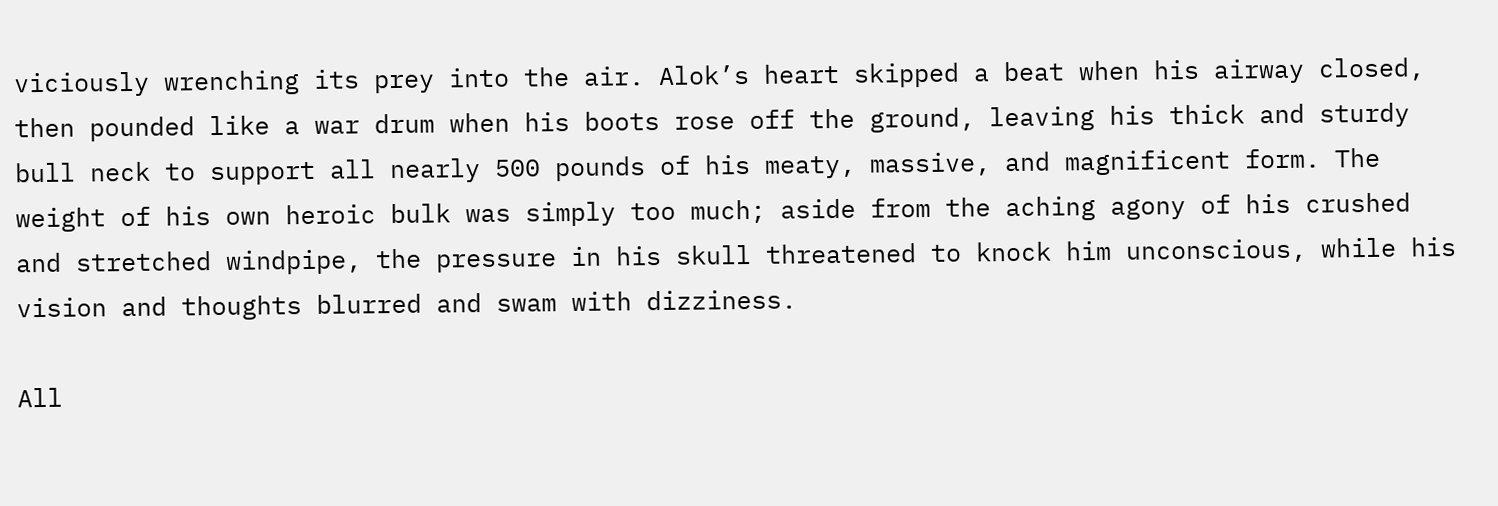viciously wrenching its prey into the air. Alok’s heart skipped a beat when his airway closed, then pounded like a war drum when his boots rose off the ground, leaving his thick and sturdy bull neck to support all nearly 500 pounds of his meaty, massive, and magnificent form. The weight of his own heroic bulk was simply too much; aside from the aching agony of his crushed and stretched windpipe, the pressure in his skull threatened to knock him unconscious, while his vision and thoughts blurred and swam with dizziness.

All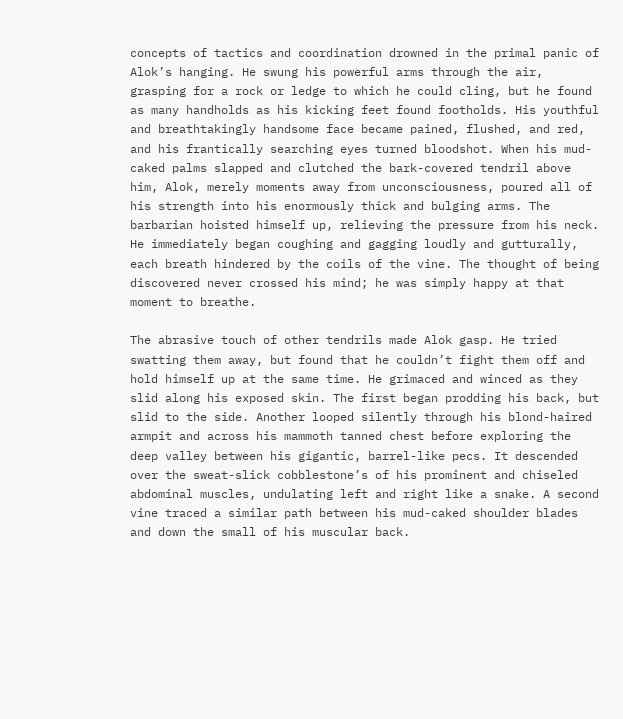concepts of tactics and coordination drowned in the primal panic of Alok’s hanging. He swung his powerful arms through the air, grasping for a rock or ledge to which he could cling, but he found as many handholds as his kicking feet found footholds. His youthful and breathtakingly handsome face became pained, flushed, and red, and his frantically searching eyes turned bloodshot. When his mud-caked palms slapped and clutched the bark-covered tendril above him, Alok, merely moments away from unconsciousness, poured all of his strength into his enormously thick and bulging arms. The barbarian hoisted himself up, relieving the pressure from his neck. He immediately began coughing and gagging loudly and gutturally, each breath hindered by the coils of the vine. The thought of being discovered never crossed his mind; he was simply happy at that moment to breathe.

The abrasive touch of other tendrils made Alok gasp. He tried swatting them away, but found that he couldn’t fight them off and hold himself up at the same time. He grimaced and winced as they slid along his exposed skin. The first began prodding his back, but slid to the side. Another looped silently through his blond-haired armpit and across his mammoth tanned chest before exploring the deep valley between his gigantic, barrel-like pecs. It descended over the sweat-slick cobblestone’s of his prominent and chiseled abdominal muscles, undulating left and right like a snake. A second vine traced a similar path between his mud-caked shoulder blades and down the small of his muscular back.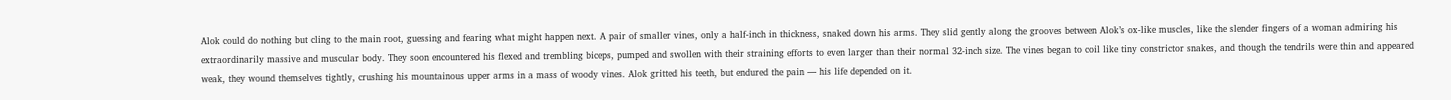Alok could do nothing but cling to the main root, guessing and fearing what might happen next. A pair of smaller vines, only a half-inch in thickness, snaked down his arms. They slid gently along the grooves between Alok’s ox-like muscles, like the slender fingers of a woman admiring his extraordinarily massive and muscular body. They soon encountered his flexed and trembling biceps, pumped and swollen with their straining efforts to even larger than their normal 32-inch size. The vines began to coil like tiny constrictor snakes, and though the tendrils were thin and appeared weak, they wound themselves tightly, crushing his mountainous upper arms in a mass of woody vines. Alok gritted his teeth, but endured the pain — his life depended on it.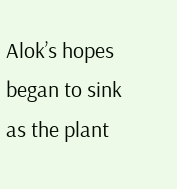Alok’s hopes began to sink as the plant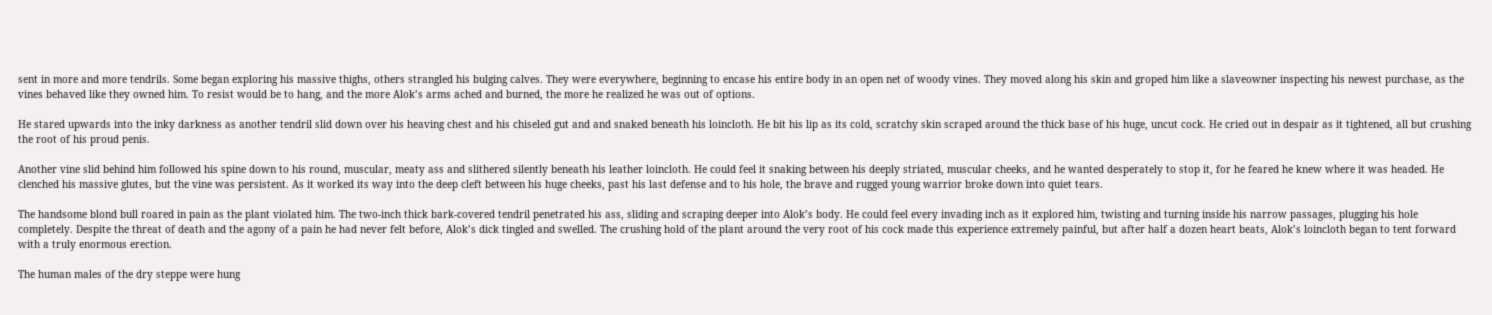sent in more and more tendrils. Some began exploring his massive thighs, others strangled his bulging calves. They were everywhere, beginning to encase his entire body in an open net of woody vines. They moved along his skin and groped him like a slaveowner inspecting his newest purchase, as the vines behaved like they owned him. To resist would be to hang, and the more Alok’s arms ached and burned, the more he realized he was out of options.

He stared upwards into the inky darkness as another tendril slid down over his heaving chest and his chiseled gut and and snaked beneath his loincloth. He bit his lip as its cold, scratchy skin scraped around the thick base of his huge, uncut cock. He cried out in despair as it tightened, all but crushing the root of his proud penis.

Another vine slid behind him followed his spine down to his round, muscular, meaty ass and slithered silently beneath his leather loincloth. He could feel it snaking between his deeply striated, muscular cheeks, and he wanted desperately to stop it, for he feared he knew where it was headed. He clenched his massive glutes, but the vine was persistent. As it worked its way into the deep cleft between his huge cheeks, past his last defense and to his hole, the brave and rugged young warrior broke down into quiet tears.

The handsome blond bull roared in pain as the plant violated him. The two-inch thick bark-covered tendril penetrated his ass, sliding and scraping deeper into Alok’s body. He could feel every invading inch as it explored him, twisting and turning inside his narrow passages, plugging his hole completely. Despite the threat of death and the agony of a pain he had never felt before, Alok’s dick tingled and swelled. The crushing hold of the plant around the very root of his cock made this experience extremely painful, but after half a dozen heart beats, Alok’s loincloth began to tent forward with a truly enormous erection.

The human males of the dry steppe were hung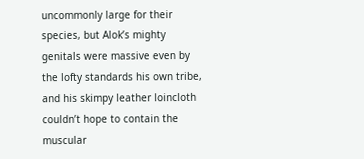uncommonly large for their species, but Alok’s mighty genitals were massive even by the lofty standards his own tribe, and his skimpy leather loincloth couldn’t hope to contain the muscular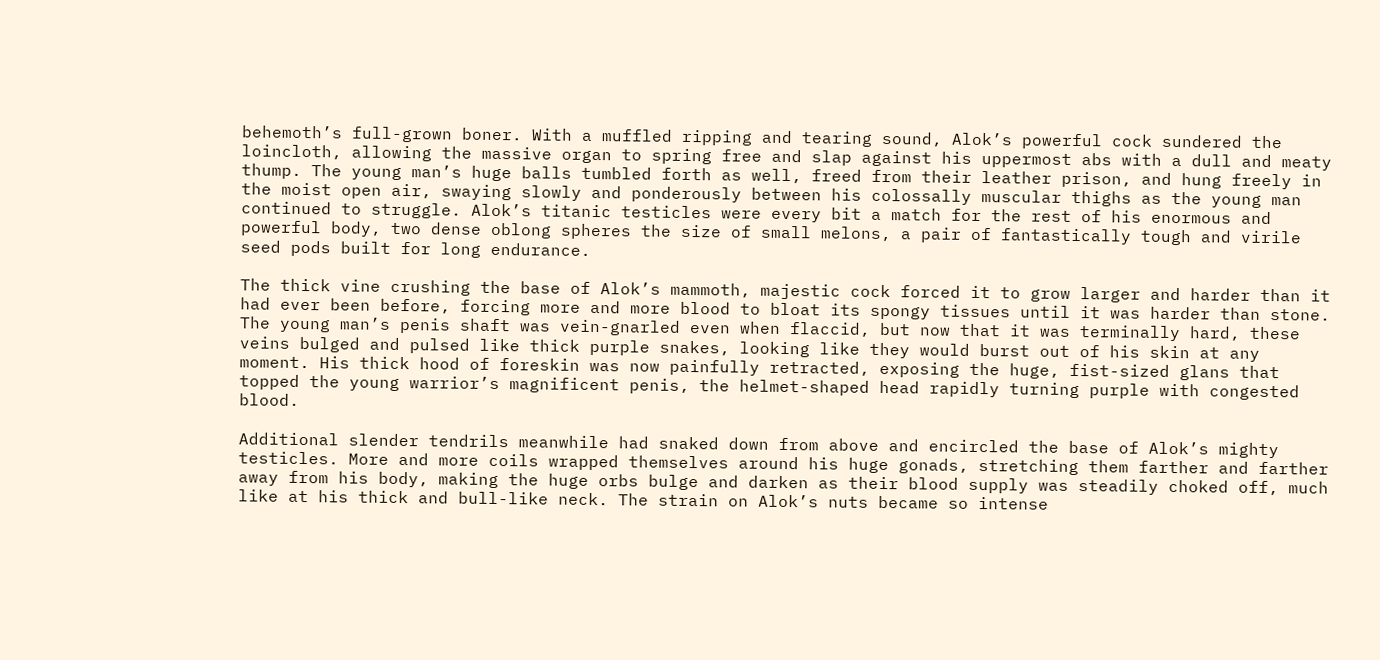behemoth’s full-grown boner. With a muffled ripping and tearing sound, Alok’s powerful cock sundered the loincloth, allowing the massive organ to spring free and slap against his uppermost abs with a dull and meaty thump. The young man’s huge balls tumbled forth as well, freed from their leather prison, and hung freely in the moist open air, swaying slowly and ponderously between his colossally muscular thighs as the young man continued to struggle. Alok’s titanic testicles were every bit a match for the rest of his enormous and powerful body, two dense oblong spheres the size of small melons, a pair of fantastically tough and virile seed pods built for long endurance.

The thick vine crushing the base of Alok’s mammoth, majestic cock forced it to grow larger and harder than it had ever been before, forcing more and more blood to bloat its spongy tissues until it was harder than stone. The young man’s penis shaft was vein-gnarled even when flaccid, but now that it was terminally hard, these veins bulged and pulsed like thick purple snakes, looking like they would burst out of his skin at any moment. His thick hood of foreskin was now painfully retracted, exposing the huge, fist-sized glans that topped the young warrior’s magnificent penis, the helmet-shaped head rapidly turning purple with congested blood.

Additional slender tendrils meanwhile had snaked down from above and encircled the base of Alok’s mighty testicles. More and more coils wrapped themselves around his huge gonads, stretching them farther and farther away from his body, making the huge orbs bulge and darken as their blood supply was steadily choked off, much like at his thick and bull-like neck. The strain on Alok’s nuts became so intense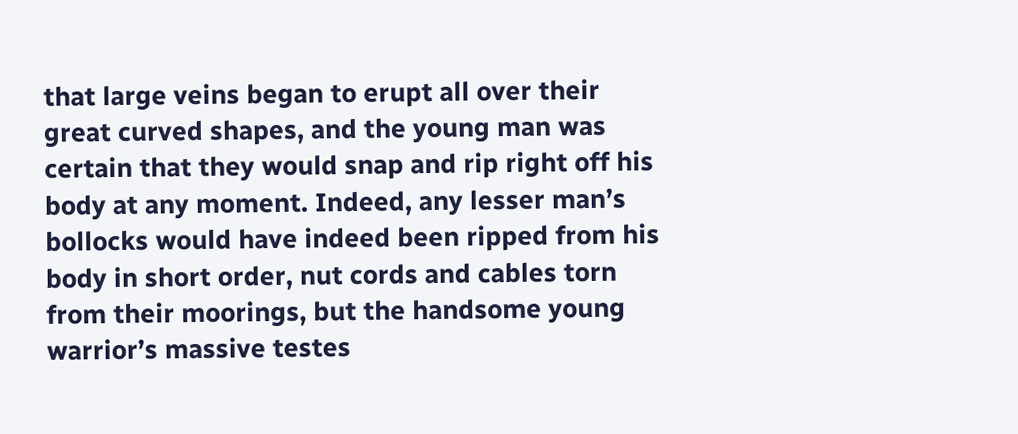that large veins began to erupt all over their great curved shapes, and the young man was certain that they would snap and rip right off his body at any moment. Indeed, any lesser man’s bollocks would have indeed been ripped from his body in short order, nut cords and cables torn from their moorings, but the handsome young warrior’s massive testes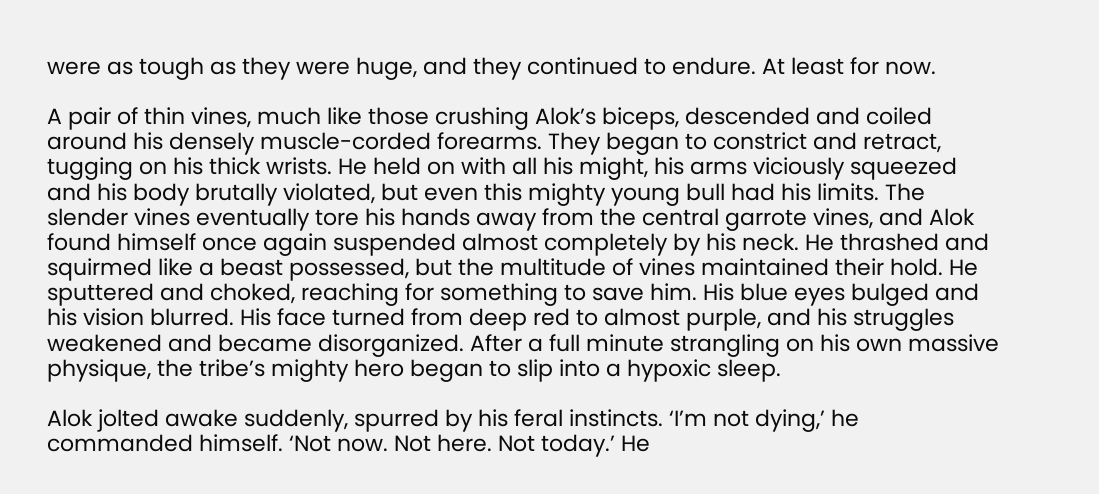were as tough as they were huge, and they continued to endure. At least for now.

A pair of thin vines, much like those crushing Alok’s biceps, descended and coiled around his densely muscle-corded forearms. They began to constrict and retract, tugging on his thick wrists. He held on with all his might, his arms viciously squeezed and his body brutally violated, but even this mighty young bull had his limits. The slender vines eventually tore his hands away from the central garrote vines, and Alok found himself once again suspended almost completely by his neck. He thrashed and squirmed like a beast possessed, but the multitude of vines maintained their hold. He sputtered and choked, reaching for something to save him. His blue eyes bulged and his vision blurred. His face turned from deep red to almost purple, and his struggles weakened and became disorganized. After a full minute strangling on his own massive physique, the tribe’s mighty hero began to slip into a hypoxic sleep.

Alok jolted awake suddenly, spurred by his feral instincts. ‘I’m not dying,’ he commanded himself. ‘Not now. Not here. Not today.’ He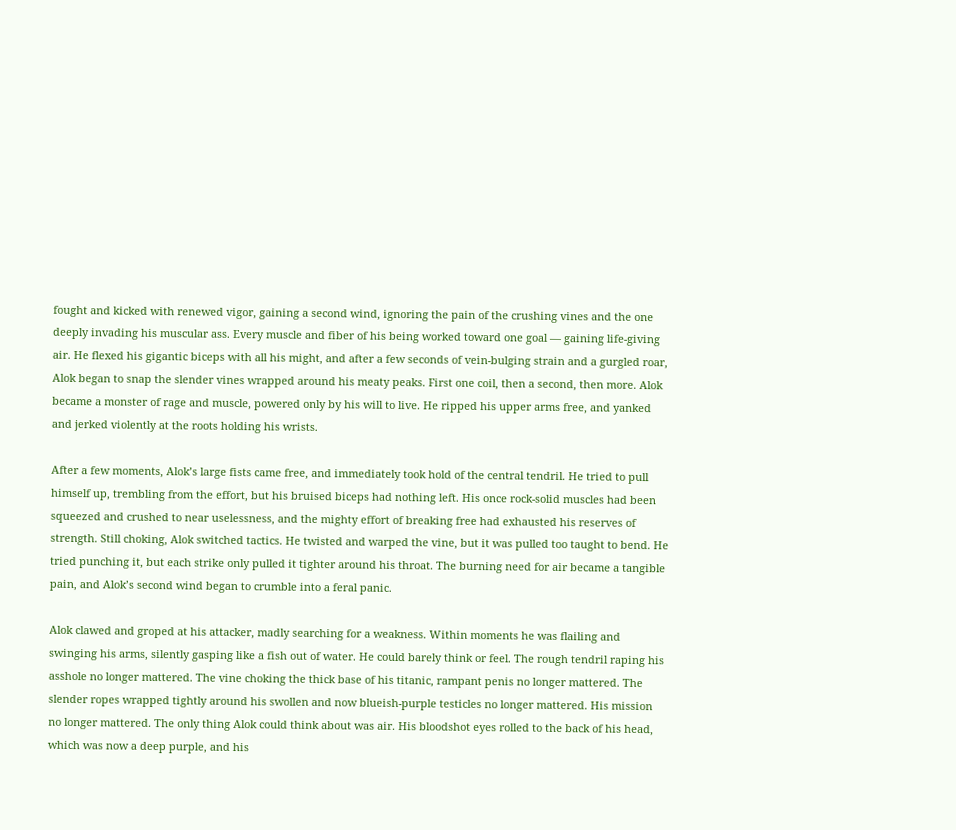fought and kicked with renewed vigor, gaining a second wind, ignoring the pain of the crushing vines and the one deeply invading his muscular ass. Every muscle and fiber of his being worked toward one goal — gaining life-giving air. He flexed his gigantic biceps with all his might, and after a few seconds of vein-bulging strain and a gurgled roar, Alok began to snap the slender vines wrapped around his meaty peaks. First one coil, then a second, then more. Alok became a monster of rage and muscle, powered only by his will to live. He ripped his upper arms free, and yanked and jerked violently at the roots holding his wrists.

After a few moments, Alok’s large fists came free, and immediately took hold of the central tendril. He tried to pull himself up, trembling from the effort, but his bruised biceps had nothing left. His once rock-solid muscles had been squeezed and crushed to near uselessness, and the mighty effort of breaking free had exhausted his reserves of strength. Still choking, Alok switched tactics. He twisted and warped the vine, but it was pulled too taught to bend. He tried punching it, but each strike only pulled it tighter around his throat. The burning need for air became a tangible pain, and Alok’s second wind began to crumble into a feral panic.

Alok clawed and groped at his attacker, madly searching for a weakness. Within moments he was flailing and swinging his arms, silently gasping like a fish out of water. He could barely think or feel. The rough tendril raping his asshole no longer mattered. The vine choking the thick base of his titanic, rampant penis no longer mattered. The slender ropes wrapped tightly around his swollen and now blueish-purple testicles no longer mattered. His mission no longer mattered. The only thing Alok could think about was air. His bloodshot eyes rolled to the back of his head, which was now a deep purple, and his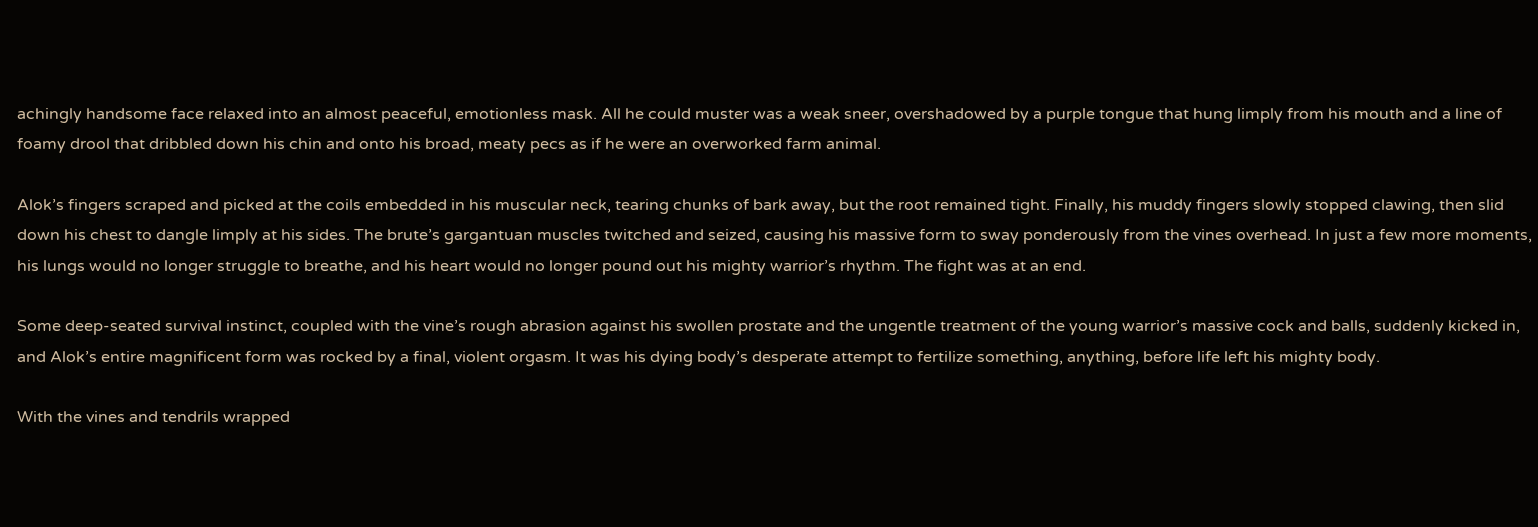achingly handsome face relaxed into an almost peaceful, emotionless mask. All he could muster was a weak sneer, overshadowed by a purple tongue that hung limply from his mouth and a line of foamy drool that dribbled down his chin and onto his broad, meaty pecs as if he were an overworked farm animal.

Alok’s fingers scraped and picked at the coils embedded in his muscular neck, tearing chunks of bark away, but the root remained tight. Finally, his muddy fingers slowly stopped clawing, then slid down his chest to dangle limply at his sides. The brute’s gargantuan muscles twitched and seized, causing his massive form to sway ponderously from the vines overhead. In just a few more moments, his lungs would no longer struggle to breathe, and his heart would no longer pound out his mighty warrior’s rhythm. The fight was at an end.

Some deep-seated survival instinct, coupled with the vine’s rough abrasion against his swollen prostate and the ungentle treatment of the young warrior’s massive cock and balls, suddenly kicked in, and Alok’s entire magnificent form was rocked by a final, violent orgasm. It was his dying body’s desperate attempt to fertilize something, anything, before life left his mighty body.

With the vines and tendrils wrapped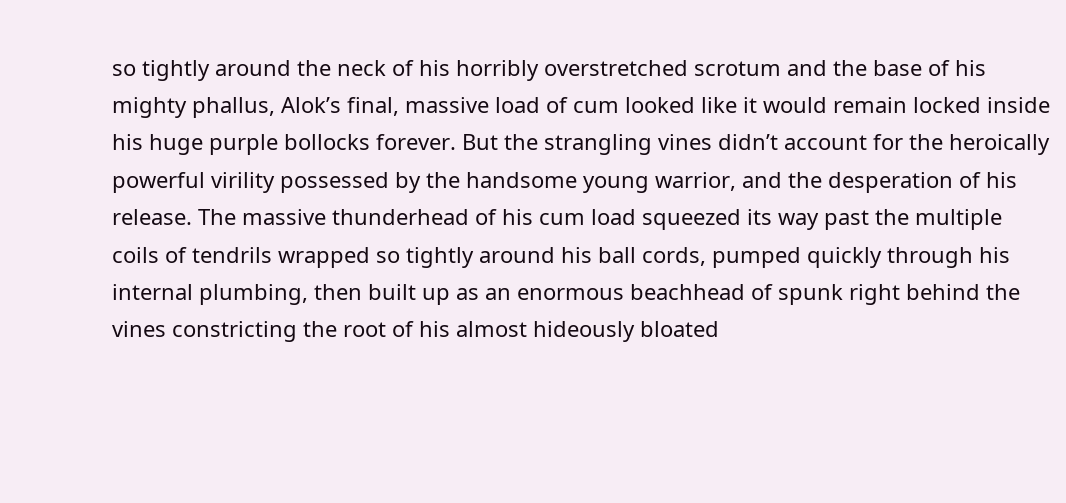so tightly around the neck of his horribly overstretched scrotum and the base of his mighty phallus, Alok’s final, massive load of cum looked like it would remain locked inside his huge purple bollocks forever. But the strangling vines didn’t account for the heroically powerful virility possessed by the handsome young warrior, and the desperation of his release. The massive thunderhead of his cum load squeezed its way past the multiple coils of tendrils wrapped so tightly around his ball cords, pumped quickly through his internal plumbing, then built up as an enormous beachhead of spunk right behind the vines constricting the root of his almost hideously bloated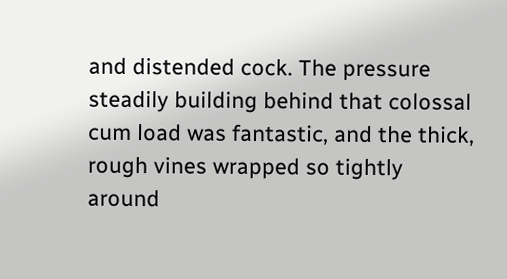and distended cock. The pressure steadily building behind that colossal cum load was fantastic, and the thick, rough vines wrapped so tightly around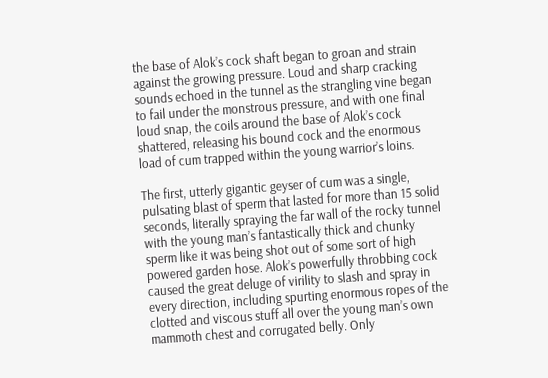the base of Alok’s cock shaft began to groan and strain against the growing pressure. Loud and sharp cracking sounds echoed in the tunnel as the strangling vine began to fail under the monstrous pressure, and with one final loud snap, the coils around the base of Alok’s cock shattered, releasing his bound cock and the enormous load of cum trapped within the young warrior’s loins.

The first, utterly gigantic geyser of cum was a single, pulsating blast of sperm that lasted for more than 15 solid seconds, literally spraying the far wall of the rocky tunnel with the young man’s fantastically thick and chunky sperm like it was being shot out of some sort of high powered garden hose. Alok’s powerfully throbbing cock caused the great deluge of virility to slash and spray in every direction, including spurting enormous ropes of the clotted and viscous stuff all over the young man’s own mammoth chest and corrugated belly. Only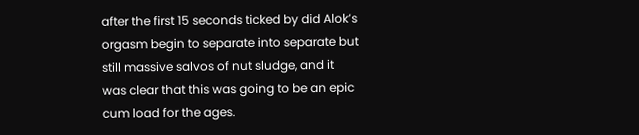after the first 15 seconds ticked by did Alok’s orgasm begin to separate into separate but still massive salvos of nut sludge, and it was clear that this was going to be an epic cum load for the ages.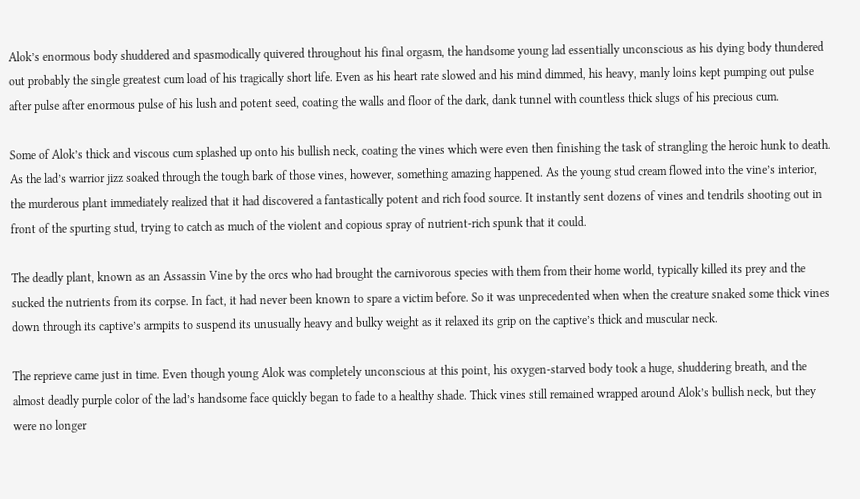Alok’s enormous body shuddered and spasmodically quivered throughout his final orgasm, the handsome young lad essentially unconscious as his dying body thundered out probably the single greatest cum load of his tragically short life. Even as his heart rate slowed and his mind dimmed, his heavy, manly loins kept pumping out pulse after pulse after enormous pulse of his lush and potent seed, coating the walls and floor of the dark, dank tunnel with countless thick slugs of his precious cum.

Some of Alok’s thick and viscous cum splashed up onto his bullish neck, coating the vines which were even then finishing the task of strangling the heroic hunk to death. As the lad’s warrior jizz soaked through the tough bark of those vines, however, something amazing happened. As the young stud cream flowed into the vine’s interior, the murderous plant immediately realized that it had discovered a fantastically potent and rich food source. It instantly sent dozens of vines and tendrils shooting out in front of the spurting stud, trying to catch as much of the violent and copious spray of nutrient-rich spunk that it could.

The deadly plant, known as an Assassin Vine by the orcs who had brought the carnivorous species with them from their home world, typically killed its prey and the sucked the nutrients from its corpse. In fact, it had never been known to spare a victim before. So it was unprecedented when when the creature snaked some thick vines down through its captive’s armpits to suspend its unusually heavy and bulky weight as it relaxed its grip on the captive’s thick and muscular neck.

The reprieve came just in time. Even though young Alok was completely unconscious at this point, his oxygen-starved body took a huge, shuddering breath, and the almost deadly purple color of the lad’s handsome face quickly began to fade to a healthy shade. Thick vines still remained wrapped around Alok’s bullish neck, but they were no longer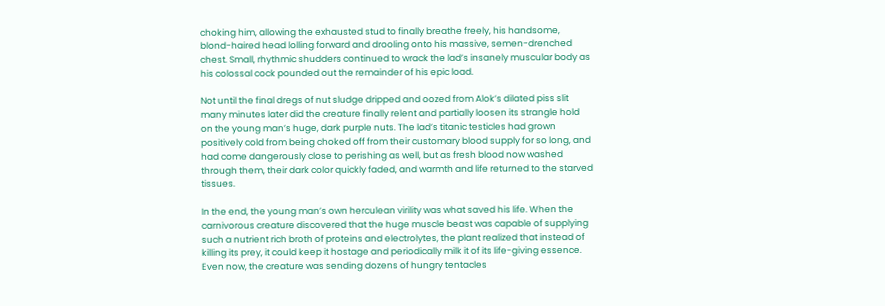choking him, allowing the exhausted stud to finally breathe freely, his handsome, blond-haired head lolling forward and drooling onto his massive, semen-drenched chest. Small, rhythmic shudders continued to wrack the lad’s insanely muscular body as his colossal cock pounded out the remainder of his epic load.

Not until the final dregs of nut sludge dripped and oozed from Alok’s dilated piss slit many minutes later did the creature finally relent and partially loosen its strangle hold on the young man’s huge, dark purple nuts. The lad’s titanic testicles had grown positively cold from being choked off from their customary blood supply for so long, and had come dangerously close to perishing as well, but as fresh blood now washed through them, their dark color quickly faded, and warmth and life returned to the starved tissues.

In the end, the young man’s own herculean virility was what saved his life. When the carnivorous creature discovered that the huge muscle beast was capable of supplying such a nutrient rich broth of proteins and electrolytes, the plant realized that instead of killing its prey, it could keep it hostage and periodically milk it of its life-giving essence. Even now, the creature was sending dozens of hungry tentacles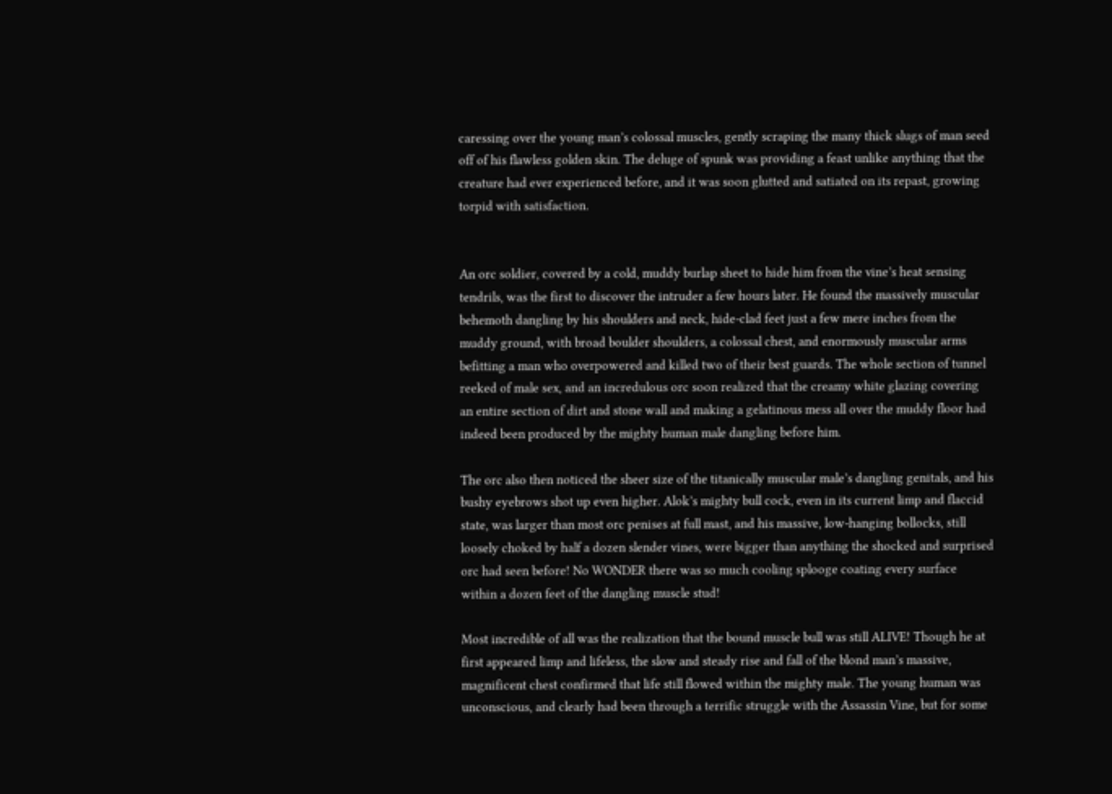caressing over the young man’s colossal muscles, gently scraping the many thick slugs of man seed off of his flawless golden skin. The deluge of spunk was providing a feast unlike anything that the creature had ever experienced before, and it was soon glutted and satiated on its repast, growing torpid with satisfaction.


An orc soldier, covered by a cold, muddy burlap sheet to hide him from the vine’s heat sensing tendrils, was the first to discover the intruder a few hours later. He found the massively muscular  behemoth dangling by his shoulders and neck, hide-clad feet just a few mere inches from the muddy ground, with broad boulder shoulders, a colossal chest, and enormously muscular arms befitting a man who overpowered and killed two of their best guards. The whole section of tunnel reeked of male sex, and an incredulous orc soon realized that the creamy white glazing covering an entire section of dirt and stone wall and making a gelatinous mess all over the muddy floor had indeed been produced by the mighty human male dangling before him.

The orc also then noticed the sheer size of the titanically muscular male’s dangling genitals, and his bushy eyebrows shot up even higher. Alok’s mighty bull cock, even in its current limp and flaccid state, was larger than most orc penises at full mast, and his massive, low-hanging bollocks, still loosely choked by half a dozen slender vines, were bigger than anything the shocked and surprised orc had seen before! No WONDER there was so much cooling splooge coating every surface within a dozen feet of the dangling muscle stud!

Most incredible of all was the realization that the bound muscle bull was still ALIVE! Though he at first appeared limp and lifeless, the slow and steady rise and fall of the blond man’s massive, magnificent chest confirmed that life still flowed within the mighty male. The young human was unconscious, and clearly had been through a terrific struggle with the Assassin Vine, but for some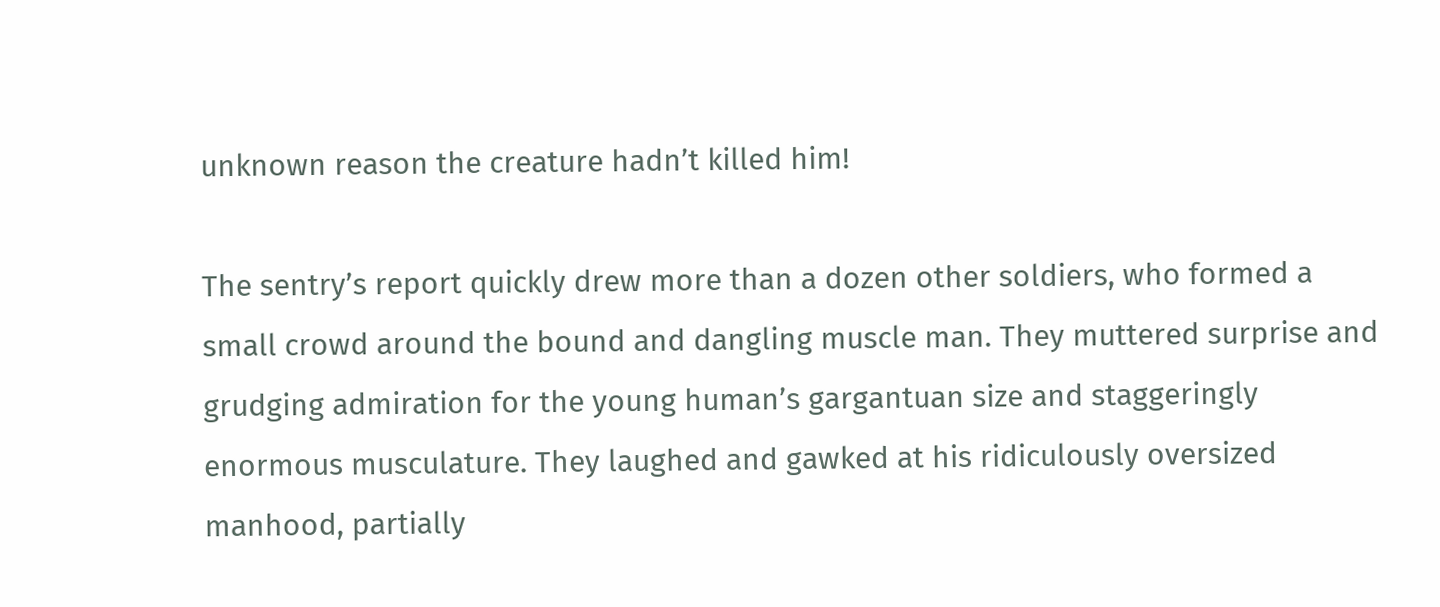unknown reason the creature hadn’t killed him!

The sentry’s report quickly drew more than a dozen other soldiers, who formed a small crowd around the bound and dangling muscle man. They muttered surprise and grudging admiration for the young human’s gargantuan size and staggeringly enormous musculature. They laughed and gawked at his ridiculously oversized manhood, partially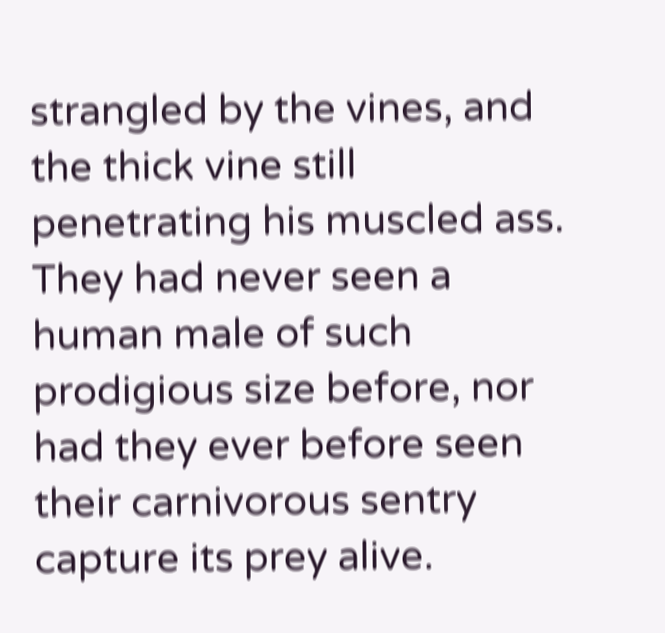strangled by the vines, and the thick vine still penetrating his muscled ass. They had never seen a human male of such prodigious size before, nor had they ever before seen their carnivorous sentry capture its prey alive.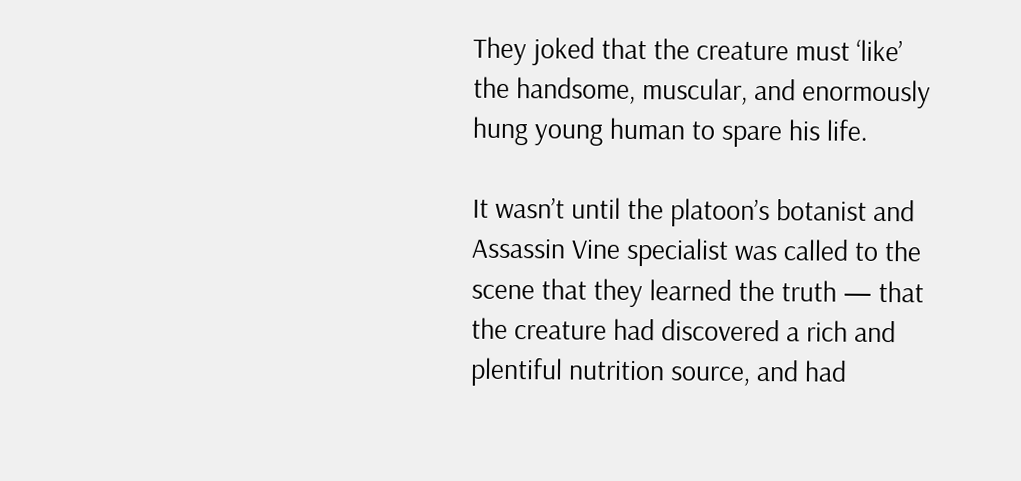They joked that the creature must ‘like’ the handsome, muscular, and enormously hung young human to spare his life.

It wasn’t until the platoon’s botanist and Assassin Vine specialist was called to the scene that they learned the truth — that the creature had discovered a rich and plentiful nutrition source, and had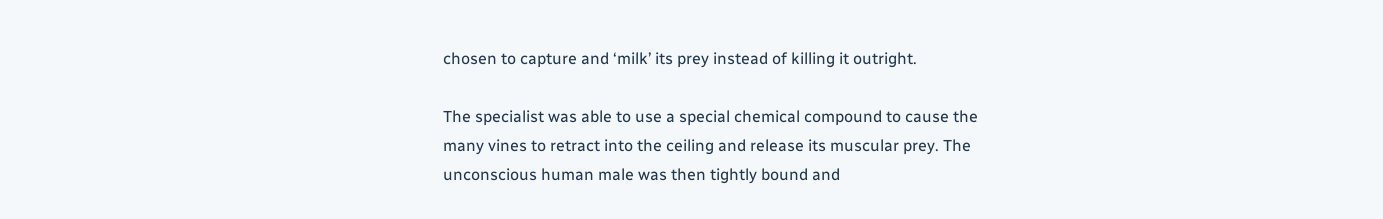chosen to capture and ‘milk’ its prey instead of killing it outright.

The specialist was able to use a special chemical compound to cause the many vines to retract into the ceiling and release its muscular prey. The unconscious human male was then tightly bound and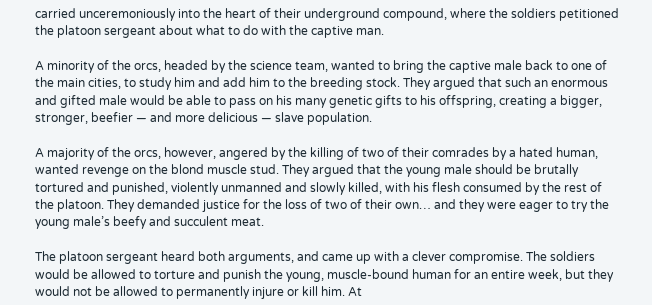carried unceremoniously into the heart of their underground compound, where the soldiers petitioned the platoon sergeant about what to do with the captive man.

A minority of the orcs, headed by the science team, wanted to bring the captive male back to one of the main cities, to study him and add him to the breeding stock. They argued that such an enormous and gifted male would be able to pass on his many genetic gifts to his offspring, creating a bigger, stronger, beefier — and more delicious — slave population.

A majority of the orcs, however, angered by the killing of two of their comrades by a hated human, wanted revenge on the blond muscle stud. They argued that the young male should be brutally tortured and punished, violently unmanned and slowly killed, with his flesh consumed by the rest of the platoon. They demanded justice for the loss of two of their own… and they were eager to try the young male’s beefy and succulent meat.

The platoon sergeant heard both arguments, and came up with a clever compromise. The soldiers would be allowed to torture and punish the young, muscle-bound human for an entire week, but they would not be allowed to permanently injure or kill him. At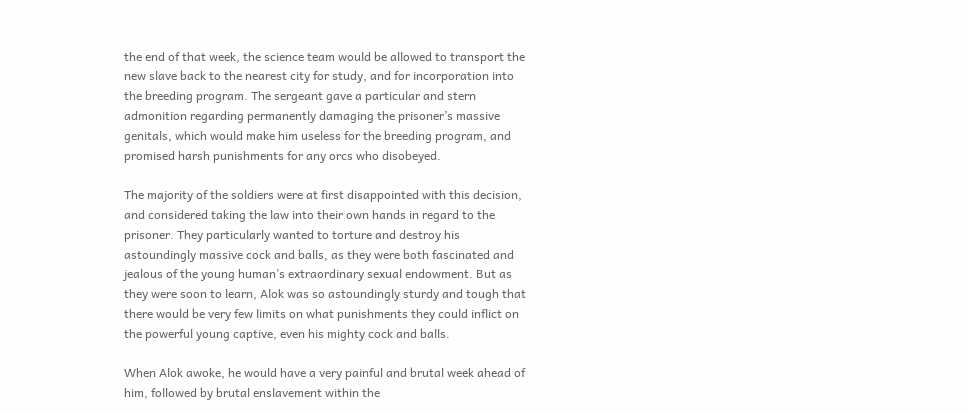the end of that week, the science team would be allowed to transport the new slave back to the nearest city for study, and for incorporation into the breeding program. The sergeant gave a particular and stern admonition regarding permanently damaging the prisoner’s massive genitals, which would make him useless for the breeding program, and promised harsh punishments for any orcs who disobeyed.

The majority of the soldiers were at first disappointed with this decision, and considered taking the law into their own hands in regard to the prisoner. They particularly wanted to torture and destroy his astoundingly massive cock and balls, as they were both fascinated and jealous of the young human’s extraordinary sexual endowment. But as they were soon to learn, Alok was so astoundingly sturdy and tough that there would be very few limits on what punishments they could inflict on the powerful young captive, even his mighty cock and balls.

When Alok awoke, he would have a very painful and brutal week ahead of him, followed by brutal enslavement within the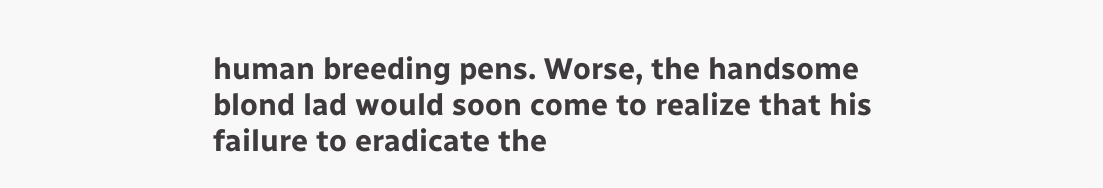human breeding pens. Worse, the handsome blond lad would soon come to realize that his failure to eradicate the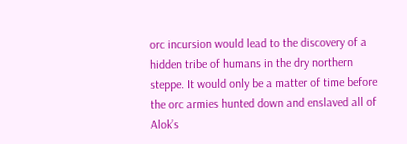orc incursion would lead to the discovery of a hidden tribe of humans in the dry northern steppe. It would only be a matter of time before the orc armies hunted down and enslaved all of Alok’s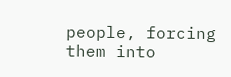people, forcing them into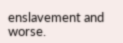enslavement and worse.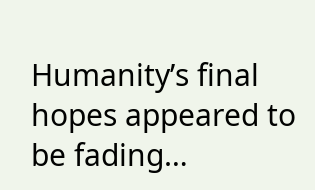Humanity’s final hopes appeared to be fading…